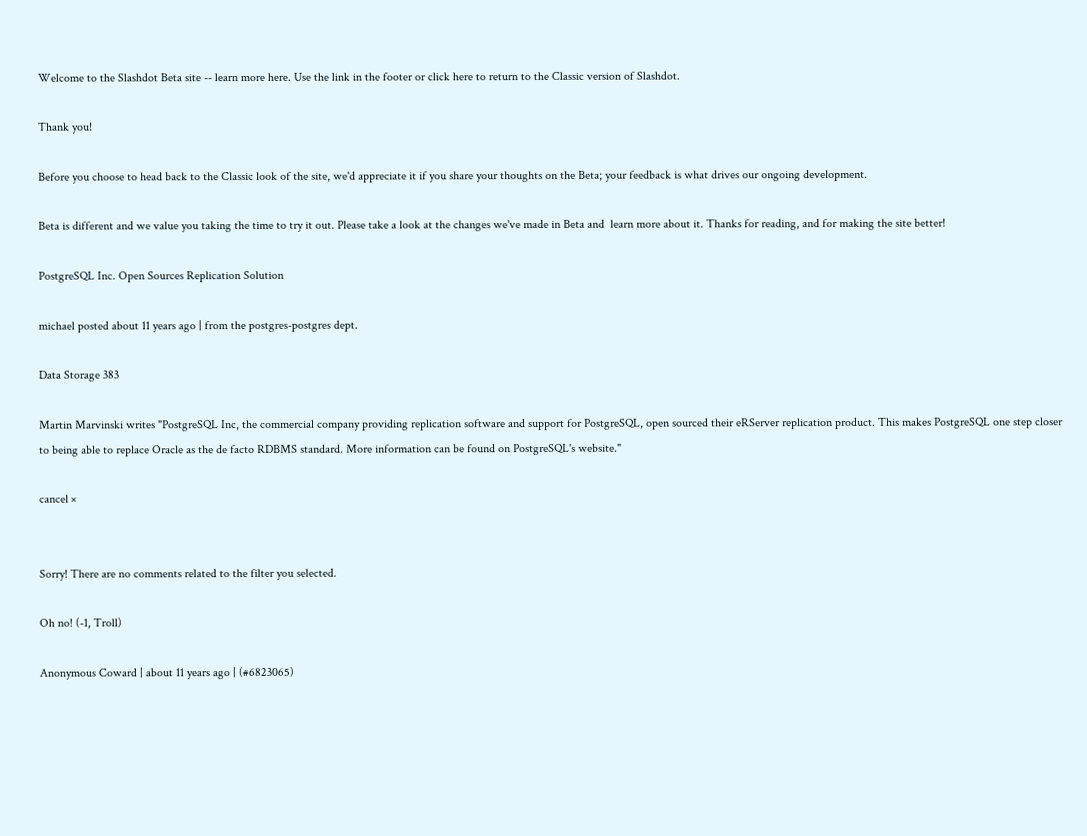Welcome to the Slashdot Beta site -- learn more here. Use the link in the footer or click here to return to the Classic version of Slashdot.

Thank you!

Before you choose to head back to the Classic look of the site, we'd appreciate it if you share your thoughts on the Beta; your feedback is what drives our ongoing development.

Beta is different and we value you taking the time to try it out. Please take a look at the changes we've made in Beta and  learn more about it. Thanks for reading, and for making the site better!

PostgreSQL Inc. Open Sources Replication Solution

michael posted about 11 years ago | from the postgres-postgres dept.

Data Storage 383

Martin Marvinski writes "PostgreSQL Inc, the commercial company providing replication software and support for PostgreSQL, open sourced their eRServer replication product. This makes PostgreSQL one step closer to being able to replace Oracle as the de facto RDBMS standard. More information can be found on PostgreSQL's website."

cancel ×


Sorry! There are no comments related to the filter you selected.

Oh no! (-1, Troll)

Anonymous Coward | about 11 years ago | (#6823065)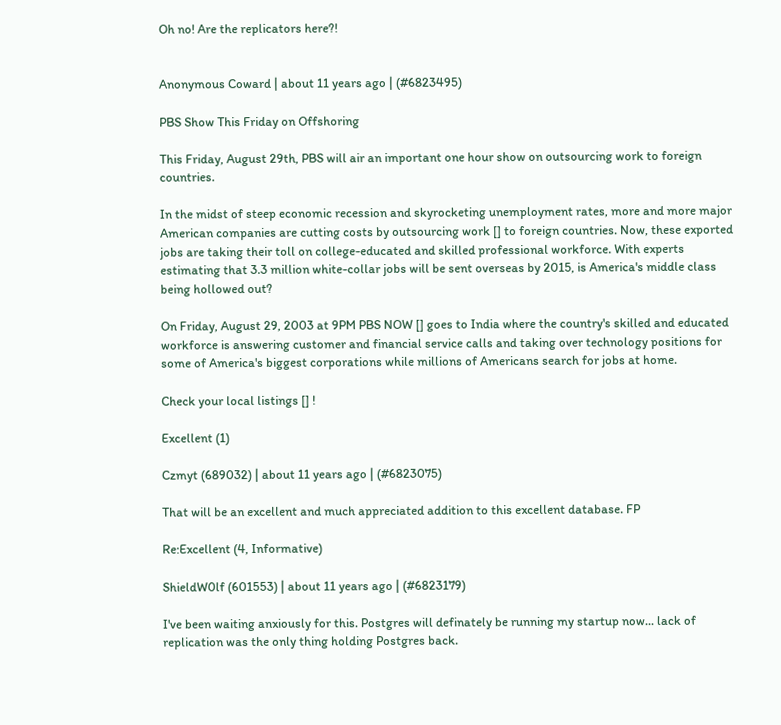Oh no! Are the replicators here?!


Anonymous Coward | about 11 years ago | (#6823495)

PBS Show This Friday on Offshoring

This Friday, August 29th, PBS will air an important one hour show on outsourcing work to foreign countries.

In the midst of steep economic recession and skyrocketing unemployment rates, more and more major American companies are cutting costs by outsourcing work [] to foreign countries. Now, these exported jobs are taking their toll on college-educated and skilled professional workforce. With experts estimating that 3.3 million white-collar jobs will be sent overseas by 2015, is America's middle class being hollowed out?

On Friday, August 29, 2003 at 9PM PBS NOW [] goes to India where the country's skilled and educated workforce is answering customer and financial service calls and taking over technology positions for some of America's biggest corporations while millions of Americans search for jobs at home.

Check your local listings [] !

Excellent (1)

Czmyt (689032) | about 11 years ago | (#6823075)

That will be an excellent and much appreciated addition to this excellent database. FP

Re:Excellent (4, Informative)

ShieldW0lf (601553) | about 11 years ago | (#6823179)

I've been waiting anxiously for this. Postgres will definately be running my startup now... lack of replication was the only thing holding Postgres back.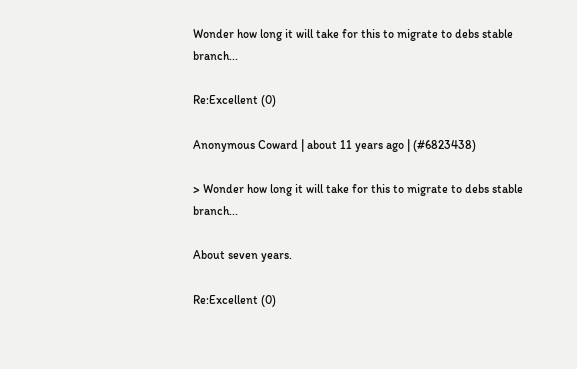Wonder how long it will take for this to migrate to debs stable branch...

Re:Excellent (0)

Anonymous Coward | about 11 years ago | (#6823438)

> Wonder how long it will take for this to migrate to debs stable branch...

About seven years.

Re:Excellent (0)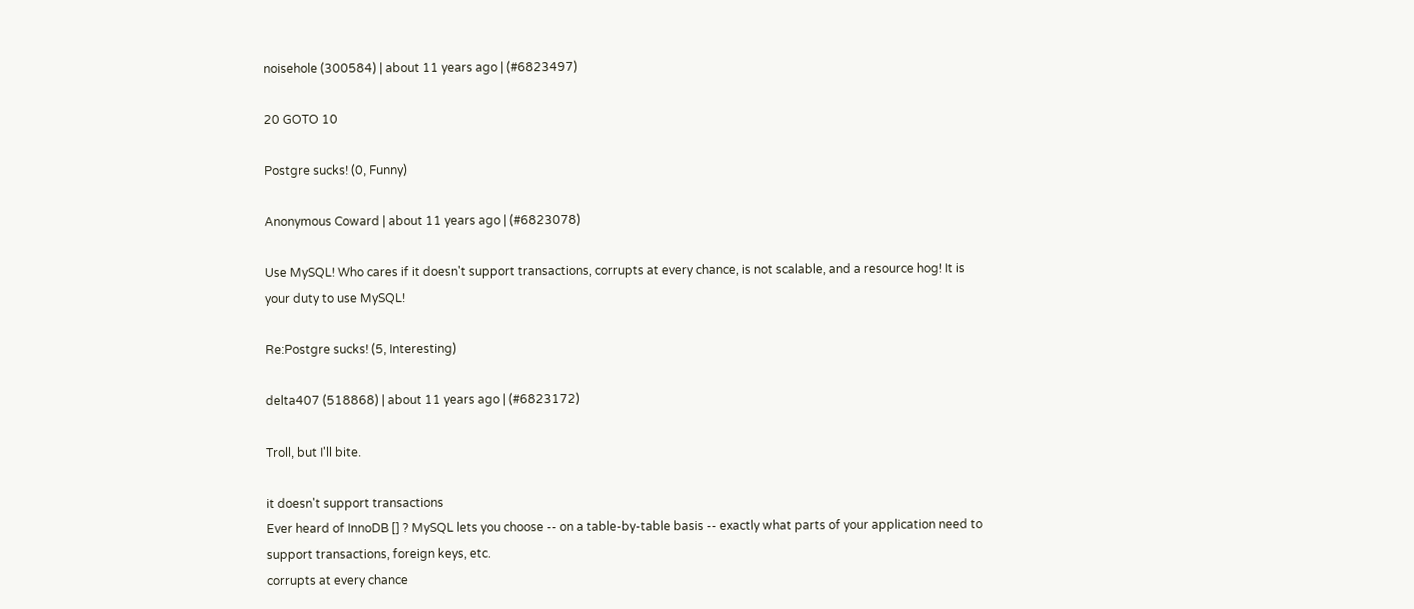noisehole (300584) | about 11 years ago | (#6823497)

20 GOTO 10

Postgre sucks! (0, Funny)

Anonymous Coward | about 11 years ago | (#6823078)

Use MySQL! Who cares if it doesn't support transactions, corrupts at every chance, is not scalable, and a resource hog! It is your duty to use MySQL!

Re:Postgre sucks! (5, Interesting)

delta407 (518868) | about 11 years ago | (#6823172)

Troll, but I'll bite.

it doesn't support transactions
Ever heard of InnoDB [] ? MySQL lets you choose -- on a table-by-table basis -- exactly what parts of your application need to support transactions, foreign keys, etc.
corrupts at every chance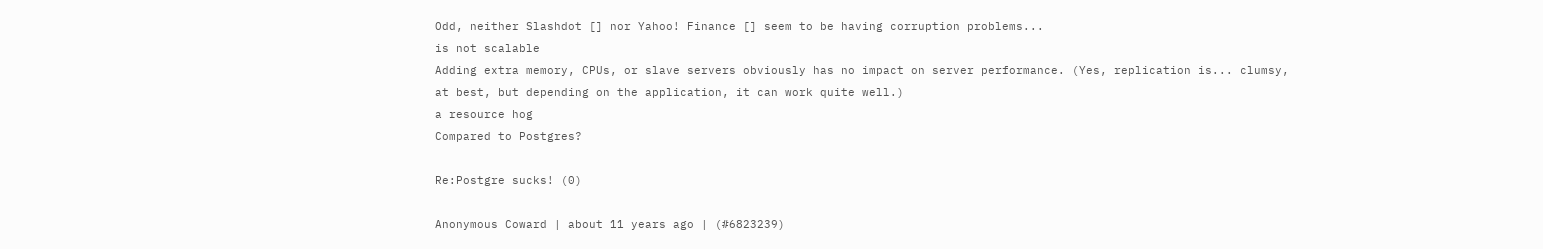Odd, neither Slashdot [] nor Yahoo! Finance [] seem to be having corruption problems...
is not scalable
Adding extra memory, CPUs, or slave servers obviously has no impact on server performance. (Yes, replication is... clumsy, at best, but depending on the application, it can work quite well.)
a resource hog
Compared to Postgres?

Re:Postgre sucks! (0)

Anonymous Coward | about 11 years ago | (#6823239)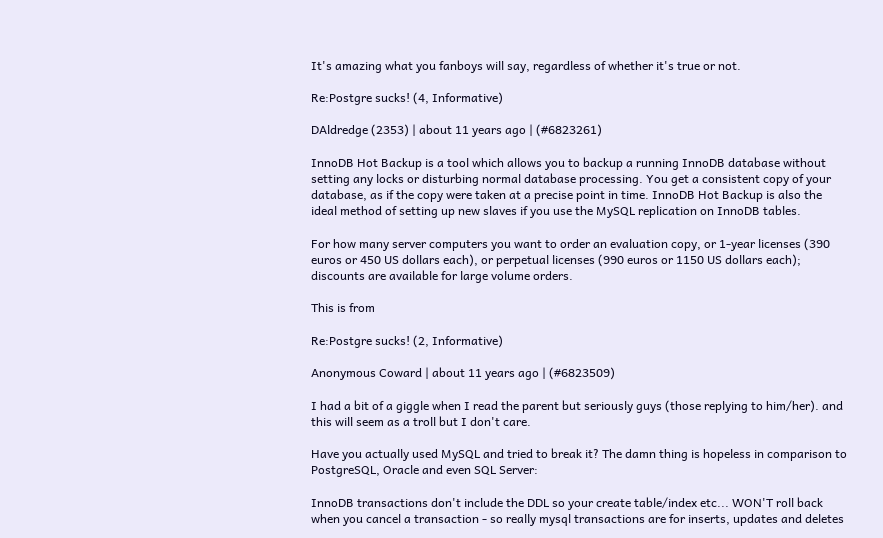It's amazing what you fanboys will say, regardless of whether it's true or not.

Re:Postgre sucks! (4, Informative)

DAldredge (2353) | about 11 years ago | (#6823261)

InnoDB Hot Backup is a tool which allows you to backup a running InnoDB database without setting any locks or disturbing normal database processing. You get a consistent copy of your database, as if the copy were taken at a precise point in time. InnoDB Hot Backup is also the ideal method of setting up new slaves if you use the MySQL replication on InnoDB tables.

For how many server computers you want to order an evaluation copy, or 1-year licenses (390 euros or 450 US dollars each), or perpetual licenses (990 euros or 1150 US dollars each); discounts are available for large volume orders.

This is from

Re:Postgre sucks! (2, Informative)

Anonymous Coward | about 11 years ago | (#6823509)

I had a bit of a giggle when I read the parent but seriously guys (those replying to him/her). and this will seem as a troll but I don't care.

Have you actually used MySQL and tried to break it? The damn thing is hopeless in comparison to PostgreSQL, Oracle and even SQL Server:

InnoDB transactions don't include the DDL so your create table/index etc... WON'T roll back when you cancel a transaction - so really mysql transactions are for inserts, updates and deletes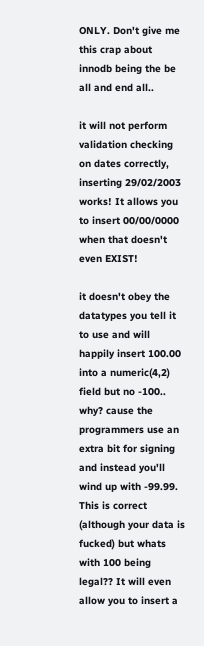ONLY. Don't give me this crap about innodb being the be all and end all..

it will not perform validation checking on dates correctly, inserting 29/02/2003 works! It allows you to insert 00/00/0000 when that doesn't even EXIST!

it doesn't obey the datatypes you tell it to use and will happily insert 100.00 into a numeric(4,2) field but no -100.. why? cause the programmers use an extra bit for signing and instead you'll wind up with -99.99. This is correct (although your data is fucked) but whats with 100 being legal?? It will even allow you to insert a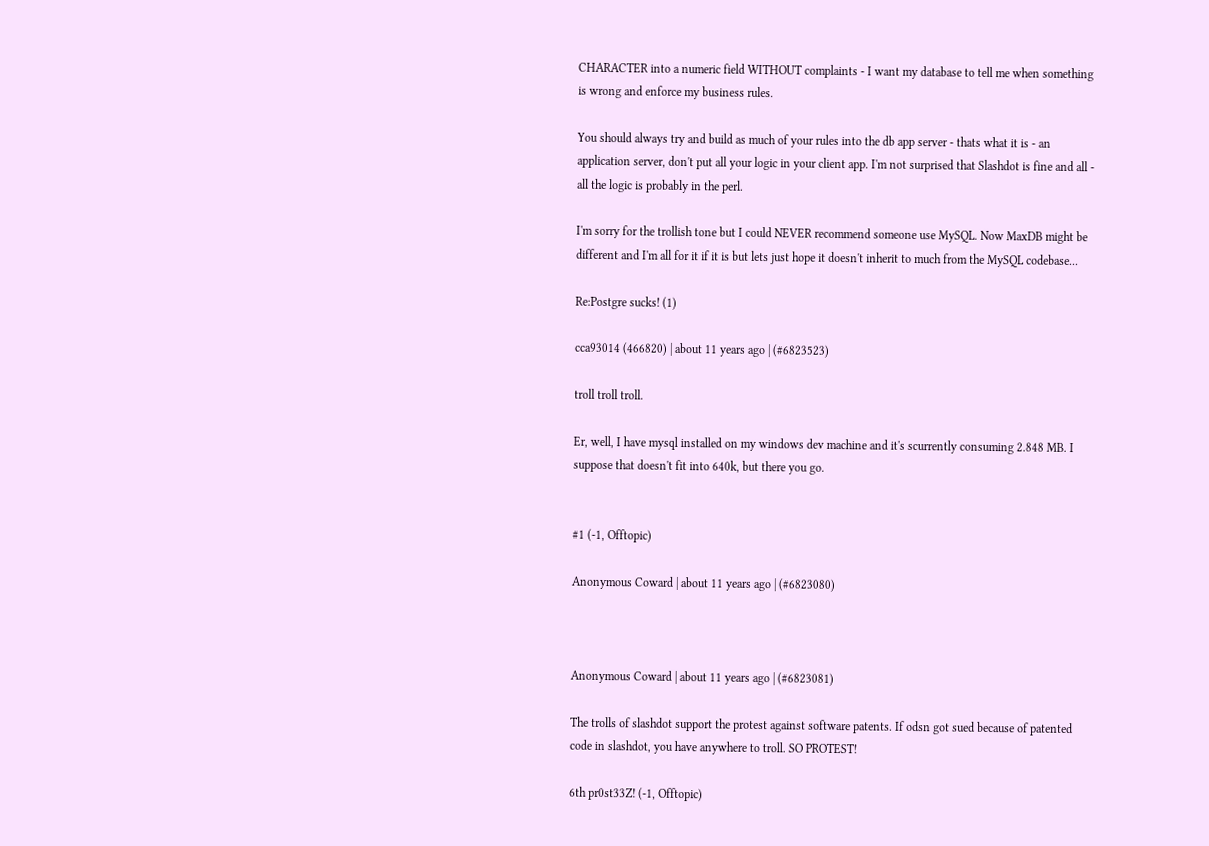CHARACTER into a numeric field WITHOUT complaints - I want my database to tell me when something is wrong and enforce my business rules.

You should always try and build as much of your rules into the db app server - thats what it is - an application server, don't put all your logic in your client app. I'm not surprised that Slashdot is fine and all - all the logic is probably in the perl.

I'm sorry for the trollish tone but I could NEVER recommend someone use MySQL. Now MaxDB might be different and I'm all for it if it is but lets just hope it doesn't inherit to much from the MySQL codebase...

Re:Postgre sucks! (1)

cca93014 (466820) | about 11 years ago | (#6823523)

troll troll troll.

Er, well, I have mysql installed on my windows dev machine and it's scurrently consuming 2.848 MB. I suppose that doesn't fit into 640k, but there you go.


#1 (-1, Offtopic)

Anonymous Coward | about 11 years ago | (#6823080)



Anonymous Coward | about 11 years ago | (#6823081)

The trolls of slashdot support the protest against software patents. If odsn got sued because of patented code in slashdot, you have anywhere to troll. SO PROTEST!

6th pr0st33Z! (-1, Offtopic)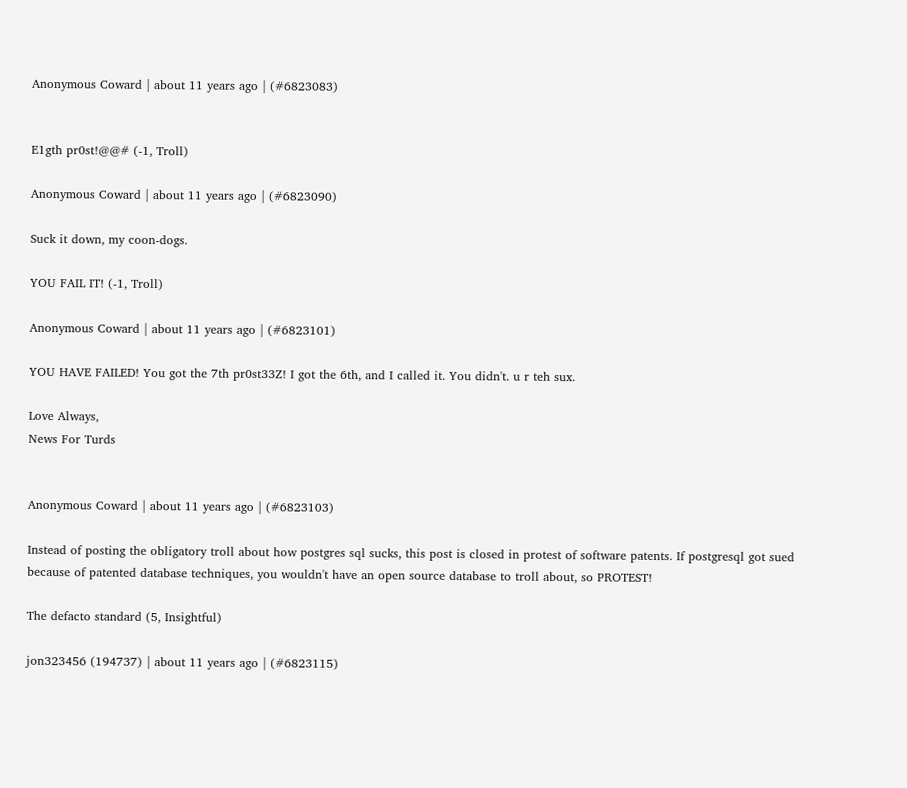Anonymous Coward | about 11 years ago | (#6823083)


E1gth pr0st!@@# (-1, Troll)

Anonymous Coward | about 11 years ago | (#6823090)

Suck it down, my coon-dogs.

YOU FAIL IT! (-1, Troll)

Anonymous Coward | about 11 years ago | (#6823101)

YOU HAVE FAILED! You got the 7th pr0st33Z! I got the 6th, and I called it. You didn't. u r teh sux.

Love Always,
News For Turds


Anonymous Coward | about 11 years ago | (#6823103)

Instead of posting the obligatory troll about how postgres sql sucks, this post is closed in protest of software patents. If postgresql got sued because of patented database techniques, you wouldn't have an open source database to troll about, so PROTEST!

The defacto standard (5, Insightful)

jon323456 (194737) | about 11 years ago | (#6823115)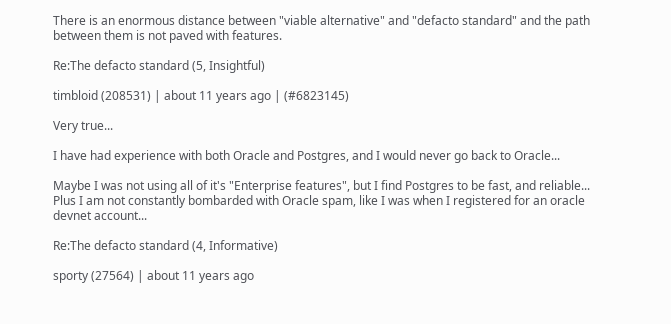There is an enormous distance between "viable alternative" and "defacto standard" and the path between them is not paved with features.

Re:The defacto standard (5, Insightful)

timbloid (208531) | about 11 years ago | (#6823145)

Very true...

I have had experience with both Oracle and Postgres, and I would never go back to Oracle...

Maybe I was not using all of it's "Enterprise features", but I find Postgres to be fast, and reliable... Plus I am not constantly bombarded with Oracle spam, like I was when I registered for an oracle devnet account...

Re:The defacto standard (4, Informative)

sporty (27564) | about 11 years ago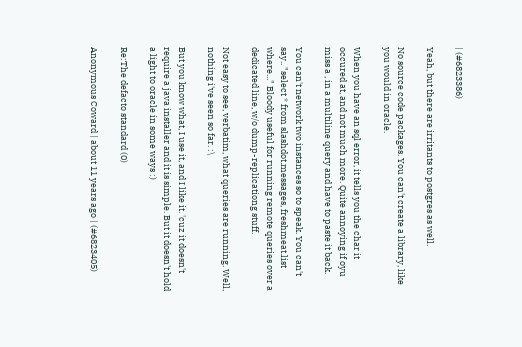| (#6823386)

Yeah, but there are irritants to postgres as well.

No source code packages. You can't create a library, like you would in oracle.

When you have an sql error, it tells you the char it occured at, and not much more. Quite annoying if oyu miss a , in a multiline query and have to paste it back.

You can't network two instances so to speak. You can't say.. "select * from slashdot.messages, freshmeat.list where..." Bloody useful for running remote queries over a dedicated line, w/o dump-replicationg stuff.

Not easy to see, verbatim, what queries are running. Well, nothing i've seen so far. :\

But you know what, I use it, and I like it. 'cuz it doesn't require a java installer and it is simple. But it doesn't hold a light to oracle in some ways :)

Re:The defacto standard (0)

Anonymous Coward | about 11 years ago | (#6823405)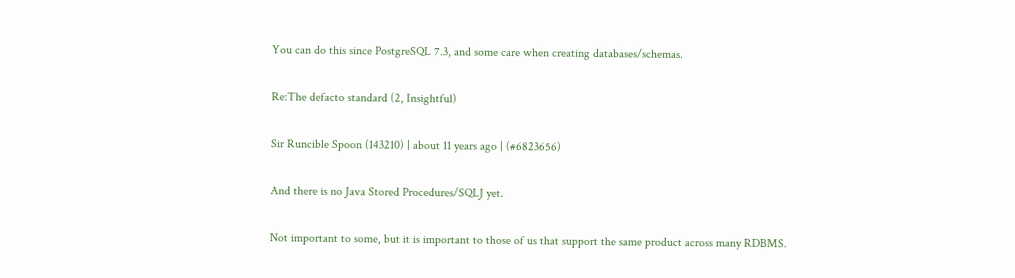You can do this since PostgreSQL 7.3, and some care when creating databases/schemas.

Re:The defacto standard (2, Insightful)

Sir Runcible Spoon (143210) | about 11 years ago | (#6823656)

And there is no Java Stored Procedures/SQLJ yet.

Not important to some, but it is important to those of us that support the same product across many RDBMS.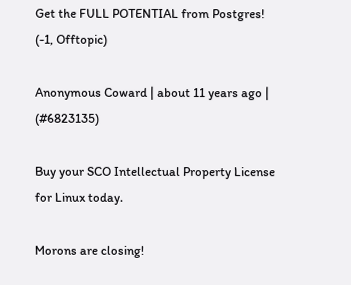Get the FULL POTENTIAL from Postgres! (-1, Offtopic)

Anonymous Coward | about 11 years ago | (#6823135)

Buy your SCO Intellectual Property License for Linux today.

Morons are closing!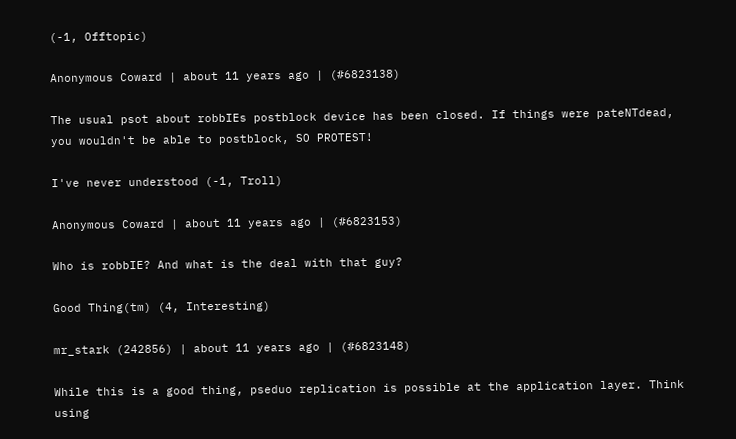(-1, Offtopic)

Anonymous Coward | about 11 years ago | (#6823138)

The usual psot about robbIEs postblock device has been closed. If things were pateNTdead, you wouldn't be able to postblock, SO PROTEST!

I've never understood (-1, Troll)

Anonymous Coward | about 11 years ago | (#6823153)

Who is robbIE? And what is the deal with that guy?

Good Thing(tm) (4, Interesting)

mr_stark (242856) | about 11 years ago | (#6823148)

While this is a good thing, pseduo replication is possible at the application layer. Think using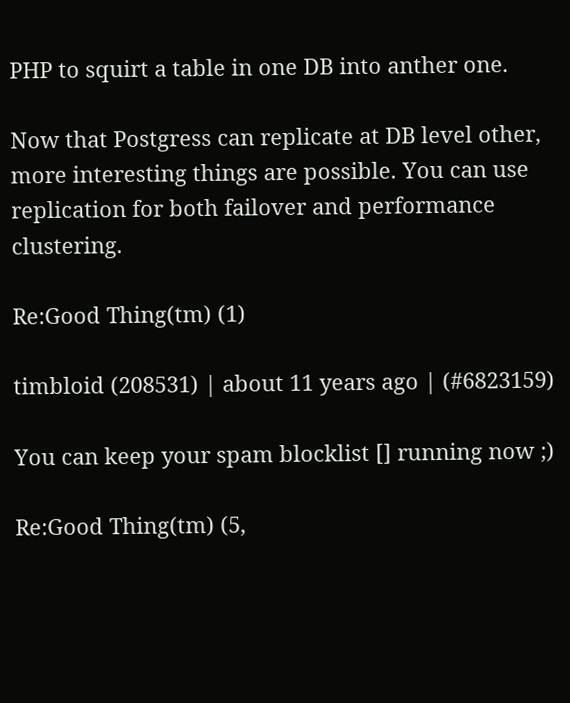PHP to squirt a table in one DB into anther one.

Now that Postgress can replicate at DB level other, more interesting things are possible. You can use replication for both failover and performance clustering.

Re:Good Thing(tm) (1)

timbloid (208531) | about 11 years ago | (#6823159)

You can keep your spam blocklist [] running now ;)

Re:Good Thing(tm) (5,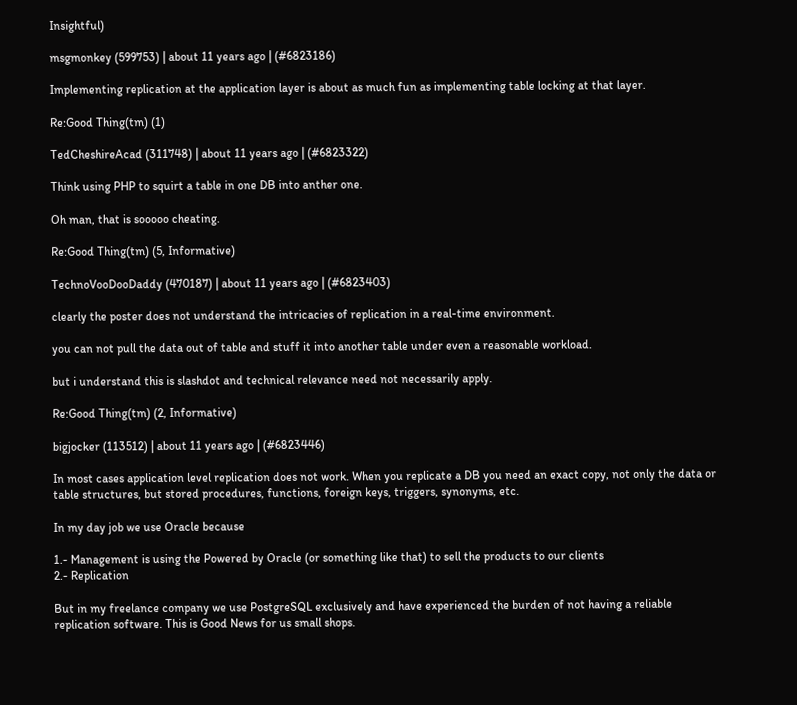Insightful)

msgmonkey (599753) | about 11 years ago | (#6823186)

Implementing replication at the application layer is about as much fun as implementing table locking at that layer.

Re:Good Thing(tm) (1)

TedCheshireAcad (311748) | about 11 years ago | (#6823322)

Think using PHP to squirt a table in one DB into anther one.

Oh man, that is sooooo cheating.

Re:Good Thing(tm) (5, Informative)

TechnoVooDooDaddy (470187) | about 11 years ago | (#6823403)

clearly the poster does not understand the intricacies of replication in a real-time environment.

you can not pull the data out of table and stuff it into another table under even a reasonable workload.

but i understand this is slashdot and technical relevance need not necessarily apply.

Re:Good Thing(tm) (2, Informative)

bigjocker (113512) | about 11 years ago | (#6823446)

In most cases application level replication does not work. When you replicate a DB you need an exact copy, not only the data or table structures, but stored procedures, functions, foreign keys, triggers, synonyms, etc.

In my day job we use Oracle because

1.- Management is using the Powered by Oracle (or something like that) to sell the products to our clients
2.- Replication

But in my freelance company we use PostgreSQL exclusively and have experienced the burden of not having a reliable replication software. This is Good News for us small shops.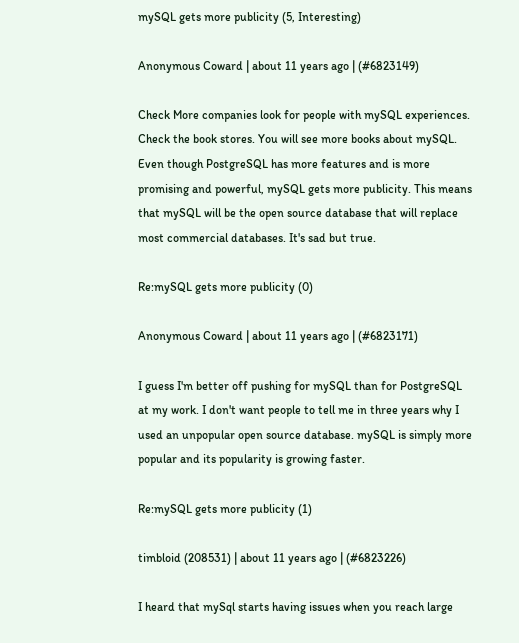mySQL gets more publicity (5, Interesting)

Anonymous Coward | about 11 years ago | (#6823149)

Check More companies look for people with mySQL experiences. Check the book stores. You will see more books about mySQL. Even though PostgreSQL has more features and is more promising and powerful, mySQL gets more publicity. This means that mySQL will be the open source database that will replace most commercial databases. It's sad but true.

Re:mySQL gets more publicity (0)

Anonymous Coward | about 11 years ago | (#6823171)

I guess I'm better off pushing for mySQL than for PostgreSQL at my work. I don't want people to tell me in three years why I used an unpopular open source database. mySQL is simply more popular and its popularity is growing faster.

Re:mySQL gets more publicity (1)

timbloid (208531) | about 11 years ago | (#6823226)

I heard that mySql starts having issues when you reach large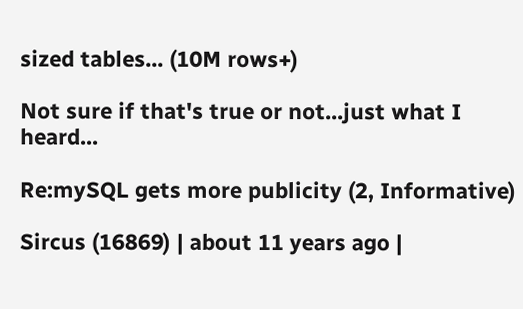sized tables... (10M rows+)

Not sure if that's true or not...just what I heard...

Re:mySQL gets more publicity (2, Informative)

Sircus (16869) | about 11 years ago |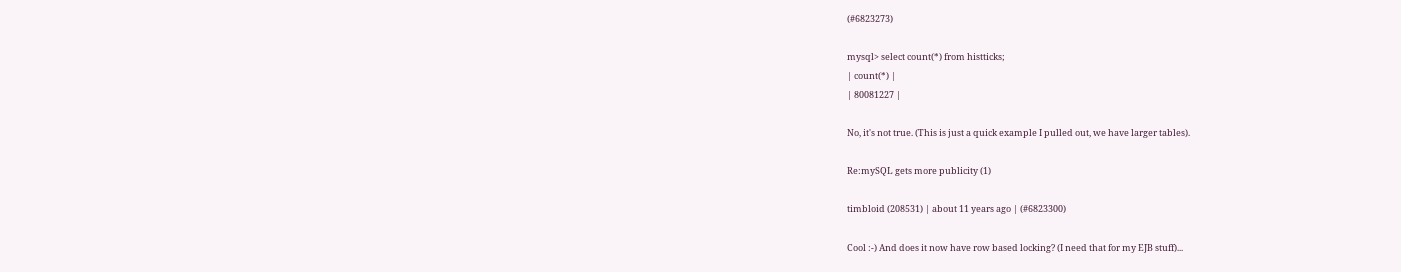(#6823273)

mysql> select count(*) from histticks;
| count(*) |
| 80081227 |

No, it's not true. (This is just a quick example I pulled out, we have larger tables).

Re:mySQL gets more publicity (1)

timbloid (208531) | about 11 years ago | (#6823300)

Cool :-) And does it now have row based locking? (I need that for my EJB stuff)...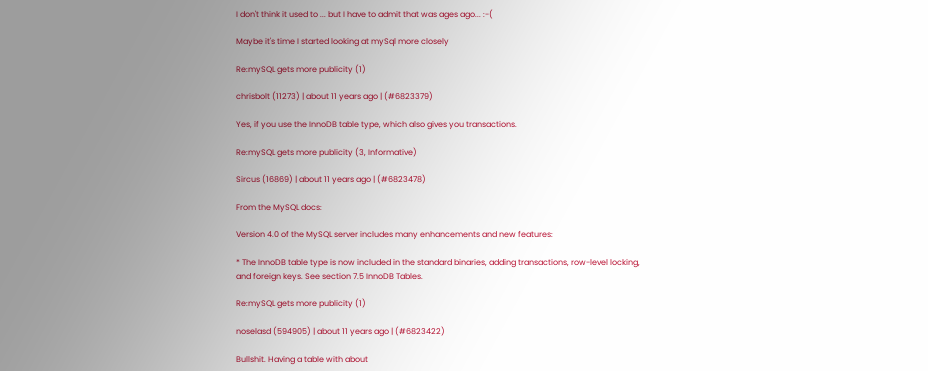I don't think it used to ... but I have to admit that was ages ago... :-(

Maybe it's time I started looking at mySql more closely

Re:mySQL gets more publicity (1)

chrisbolt (11273) | about 11 years ago | (#6823379)

Yes, if you use the InnoDB table type, which also gives you transactions.

Re:mySQL gets more publicity (3, Informative)

Sircus (16869) | about 11 years ago | (#6823478)

From the MySQL docs:

Version 4.0 of the MySQL server includes many enhancements and new features:

* The InnoDB table type is now included in the standard binaries, adding transactions, row-level locking, and foreign keys. See section 7.5 InnoDB Tables.

Re:mySQL gets more publicity (1)

noselasd (594905) | about 11 years ago | (#6823422)

Bullshit. Having a table with about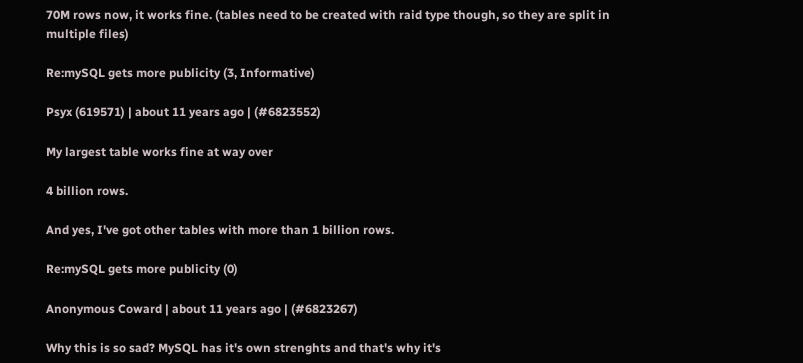70M rows now, it works fine. (tables need to be created with raid type though, so they are split in multiple files)

Re:mySQL gets more publicity (3, Informative)

Psyx (619571) | about 11 years ago | (#6823552)

My largest table works fine at way over

4 billion rows.

And yes, I've got other tables with more than 1 billion rows.

Re:mySQL gets more publicity (0)

Anonymous Coward | about 11 years ago | (#6823267)

Why this is so sad? MySQL has it's own strenghts and that's why it's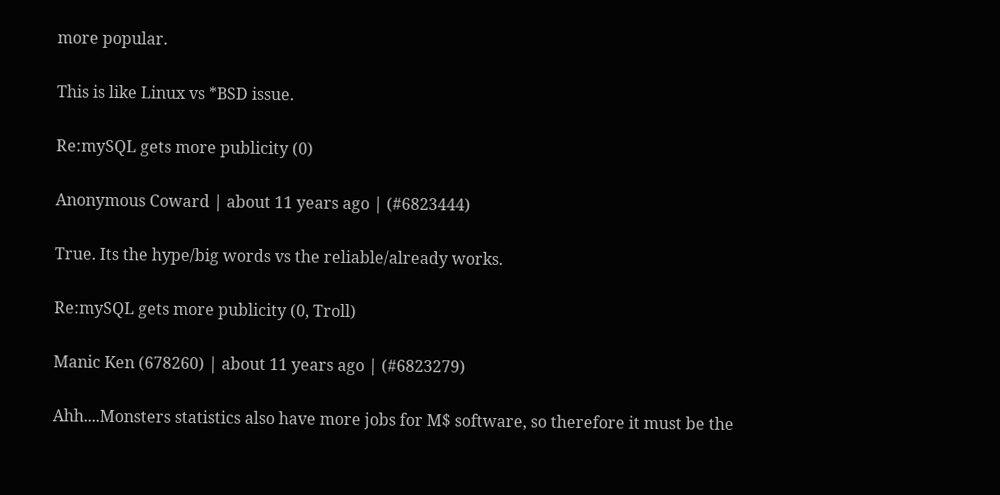more popular.

This is like Linux vs *BSD issue.

Re:mySQL gets more publicity (0)

Anonymous Coward | about 11 years ago | (#6823444)

True. Its the hype/big words vs the reliable/already works.

Re:mySQL gets more publicity (0, Troll)

Manic Ken (678260) | about 11 years ago | (#6823279)

Ahh....Monsters statistics also have more jobs for M$ software, so therefore it must be the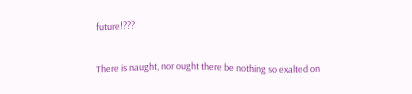future!???

There is naught, nor ought there be nothing so exalted on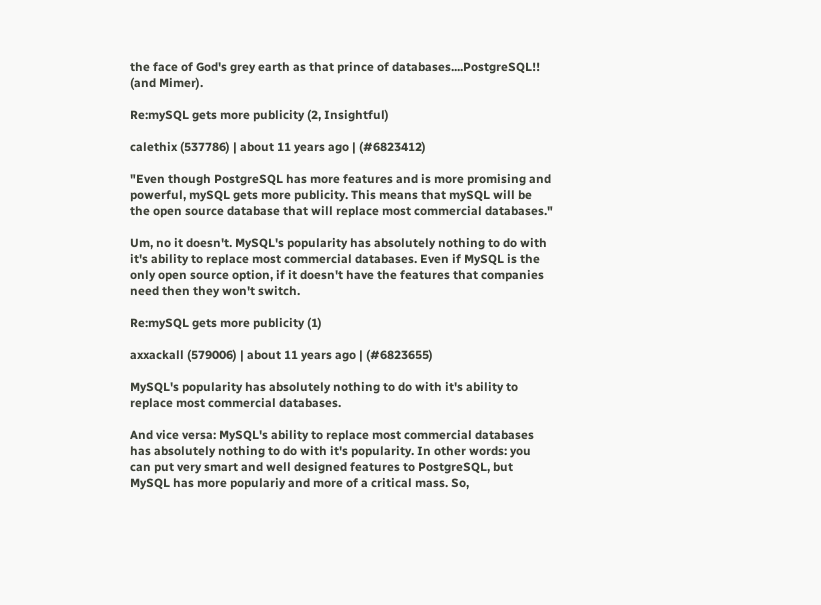the face of God's grey earth as that prince of databases....PostgreSQL!! (and Mimer).

Re:mySQL gets more publicity (2, Insightful)

calethix (537786) | about 11 years ago | (#6823412)

"Even though PostgreSQL has more features and is more promising and powerful, mySQL gets more publicity. This means that mySQL will be the open source database that will replace most commercial databases."

Um, no it doesn't. MySQL's popularity has absolutely nothing to do with it's ability to replace most commercial databases. Even if MySQL is the only open source option, if it doesn't have the features that companies need then they won't switch.

Re:mySQL gets more publicity (1)

axxackall (579006) | about 11 years ago | (#6823655)

MySQL's popularity has absolutely nothing to do with it's ability to replace most commercial databases.

And vice versa: MySQL's ability to replace most commercial databases has absolutely nothing to do with it's popularity. In other words: you can put very smart and well designed features to PostgreSQL, but MySQL has more populariy and more of a critical mass. So,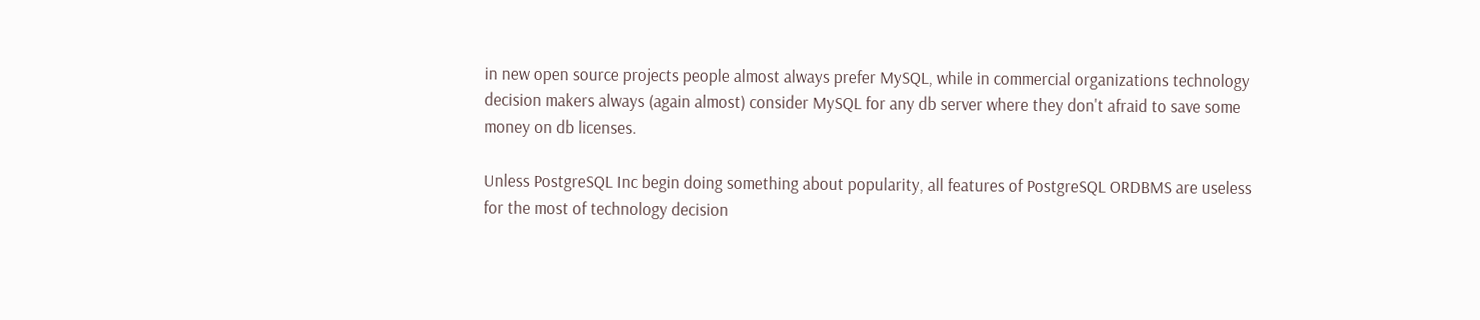in new open source projects people almost always prefer MySQL, while in commercial organizations technology decision makers always (again almost) consider MySQL for any db server where they don't afraid to save some money on db licenses.

Unless PostgreSQL Inc begin doing something about popularity, all features of PostgreSQL ORDBMS are useless for the most of technology decision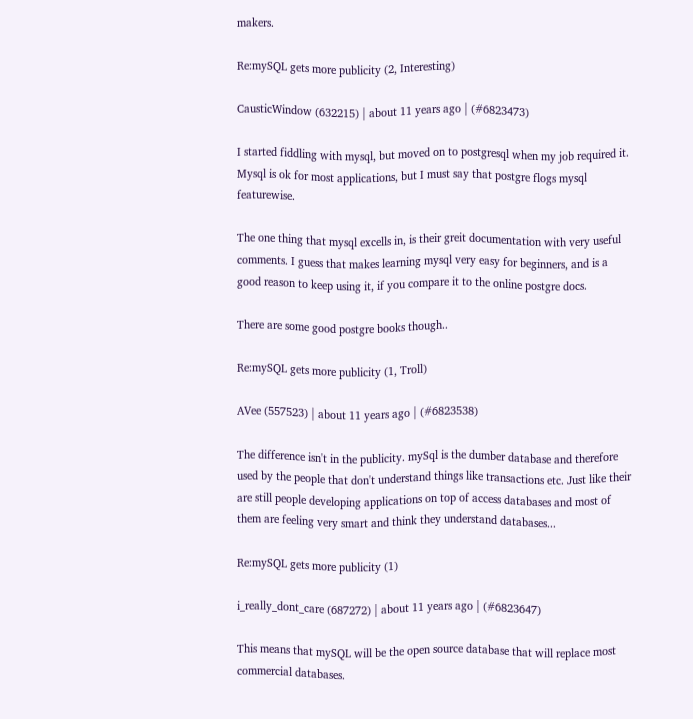makers.

Re:mySQL gets more publicity (2, Interesting)

CausticWindow (632215) | about 11 years ago | (#6823473)

I started fiddling with mysql, but moved on to postgresql when my job required it. Mysql is ok for most applications, but I must say that postgre flogs mysql featurewise.

The one thing that mysql excells in, is their greit documentation with very useful comments. I guess that makes learning mysql very easy for beginners, and is a good reason to keep using it, if you compare it to the online postgre docs.

There are some good postgre books though..

Re:mySQL gets more publicity (1, Troll)

AVee (557523) | about 11 years ago | (#6823538)

The difference isn't in the publicity. mySql is the dumber database and therefore used by the people that don't understand things like transactions etc. Just like their are still people developing applications on top of access databases and most of them are feeling very smart and think they understand databases...

Re:mySQL gets more publicity (1)

i_really_dont_care (687272) | about 11 years ago | (#6823647)

This means that mySQL will be the open source database that will replace most commercial databases.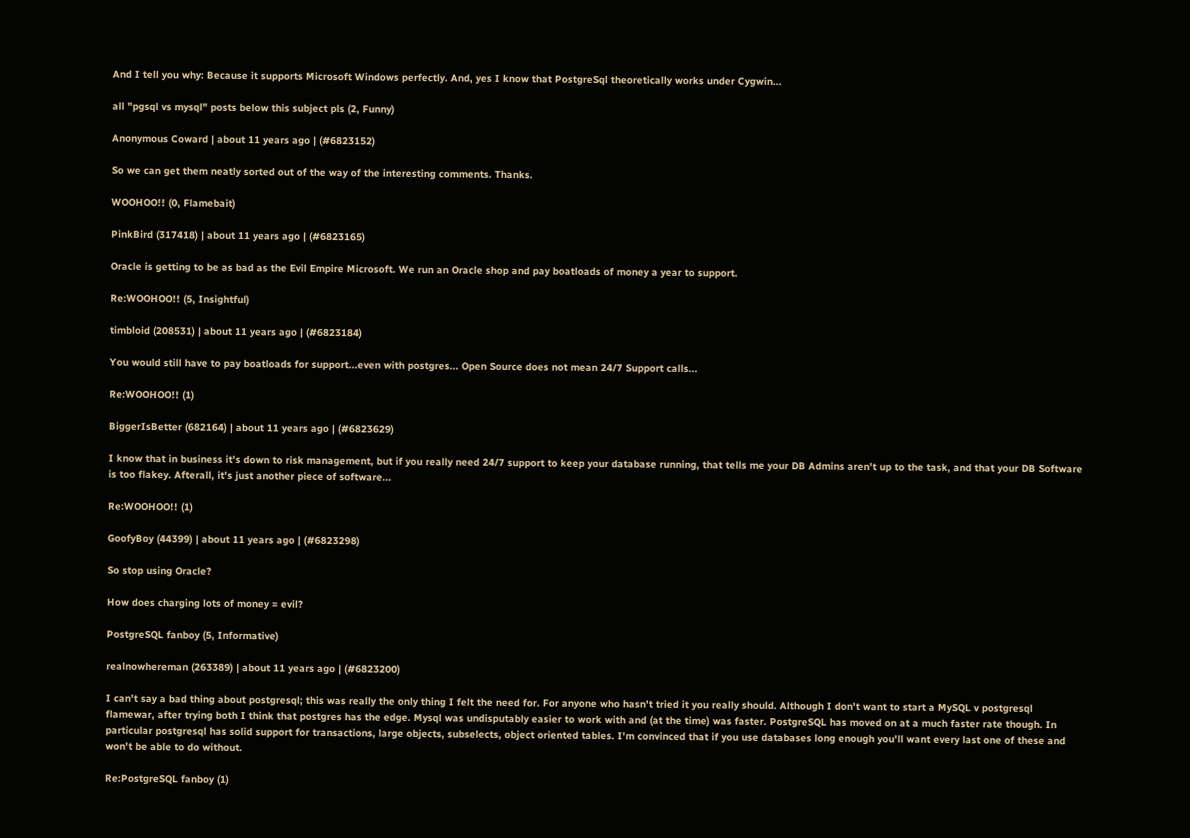And I tell you why: Because it supports Microsoft Windows perfectly. And, yes I know that PostgreSql theoretically works under Cygwin...

all "pgsql vs mysql" posts below this subject pls (2, Funny)

Anonymous Coward | about 11 years ago | (#6823152)

So we can get them neatly sorted out of the way of the interesting comments. Thanks.

WOOHOO!! (0, Flamebait)

PinkBird (317418) | about 11 years ago | (#6823165)

Oracle is getting to be as bad as the Evil Empire Microsoft. We run an Oracle shop and pay boatloads of money a year to support.

Re:WOOHOO!! (5, Insightful)

timbloid (208531) | about 11 years ago | (#6823184)

You would still have to pay boatloads for support...even with postgres... Open Source does not mean 24/7 Support calls...

Re:WOOHOO!! (1)

BiggerIsBetter (682164) | about 11 years ago | (#6823629)

I know that in business it's down to risk management, but if you really need 24/7 support to keep your database running, that tells me your DB Admins aren't up to the task, and that your DB Software is too flakey. Afterall, it's just another piece of software...

Re:WOOHOO!! (1)

GoofyBoy (44399) | about 11 years ago | (#6823298)

So stop using Oracle?

How does charging lots of money = evil?

PostgreSQL fanboy (5, Informative)

realnowhereman (263389) | about 11 years ago | (#6823200)

I can't say a bad thing about postgresql; this was really the only thing I felt the need for. For anyone who hasn't tried it you really should. Although I don't want to start a MySQL v postgresql flamewar, after trying both I think that postgres has the edge. Mysql was undisputably easier to work with and (at the time) was faster. PostgreSQL has moved on at a much faster rate though. In particular postgresql has solid support for transactions, large objects, subselects, object oriented tables. I'm convinced that if you use databases long enough you'll want every last one of these and won't be able to do without.

Re:PostgreSQL fanboy (1)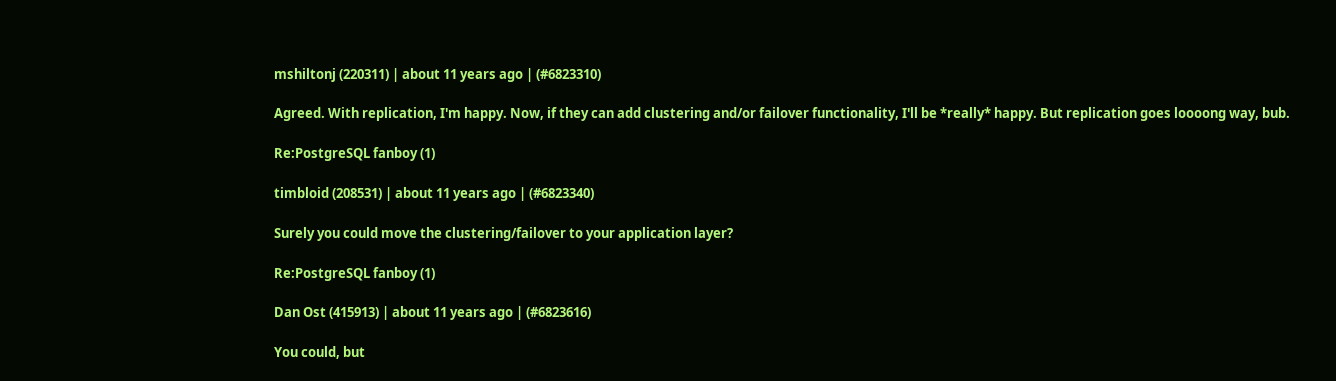mshiltonj (220311) | about 11 years ago | (#6823310)

Agreed. With replication, I'm happy. Now, if they can add clustering and/or failover functionality, I'll be *really* happy. But replication goes loooong way, bub.

Re:PostgreSQL fanboy (1)

timbloid (208531) | about 11 years ago | (#6823340)

Surely you could move the clustering/failover to your application layer?

Re:PostgreSQL fanboy (1)

Dan Ost (415913) | about 11 years ago | (#6823616)

You could, but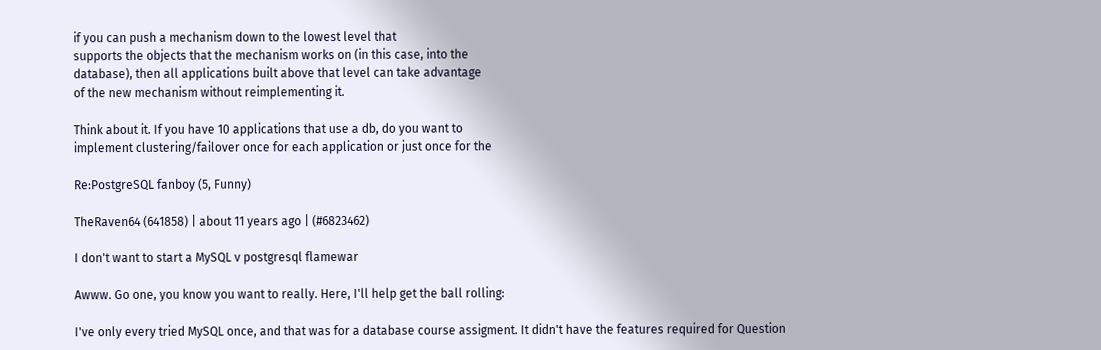if you can push a mechanism down to the lowest level that
supports the objects that the mechanism works on (in this case, into the
database), then all applications built above that level can take advantage
of the new mechanism without reimplementing it.

Think about it. If you have 10 applications that use a db, do you want to
implement clustering/failover once for each application or just once for the

Re:PostgreSQL fanboy (5, Funny)

TheRaven64 (641858) | about 11 years ago | (#6823462)

I don't want to start a MySQL v postgresql flamewar

Awww. Go one, you know you want to really. Here, I'll help get the ball rolling:

I've only every tried MySQL once, and that was for a database course assigment. It didn't have the features required for Question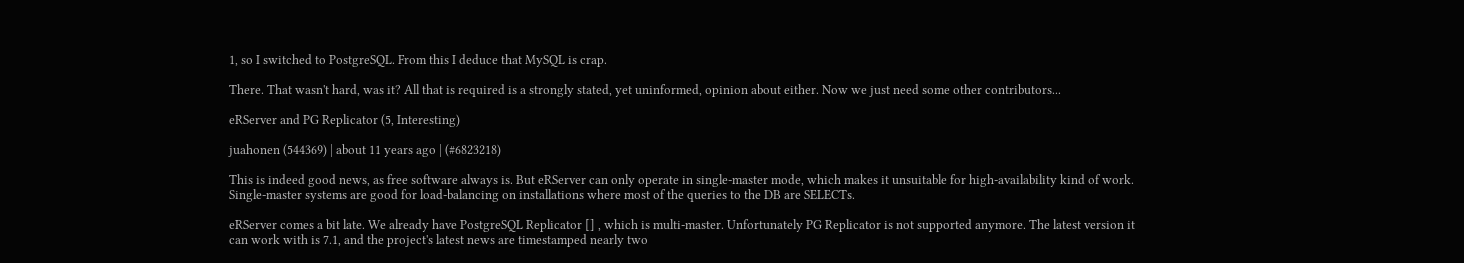1, so I switched to PostgreSQL. From this I deduce that MySQL is crap.

There. That wasn't hard, was it? All that is required is a strongly stated, yet uninformed, opinion about either. Now we just need some other contributors...

eRServer and PG Replicator (5, Interesting)

juahonen (544369) | about 11 years ago | (#6823218)

This is indeed good news, as free software always is. But eRServer can only operate in single-master mode, which makes it unsuitable for high-availability kind of work. Single-master systems are good for load-balancing on installations where most of the queries to the DB are SELECTs.

eRServer comes a bit late. We already have PostgreSQL Replicator [] , which is multi-master. Unfortunately PG Replicator is not supported anymore. The latest version it can work with is 7.1, and the project's latest news are timestamped nearly two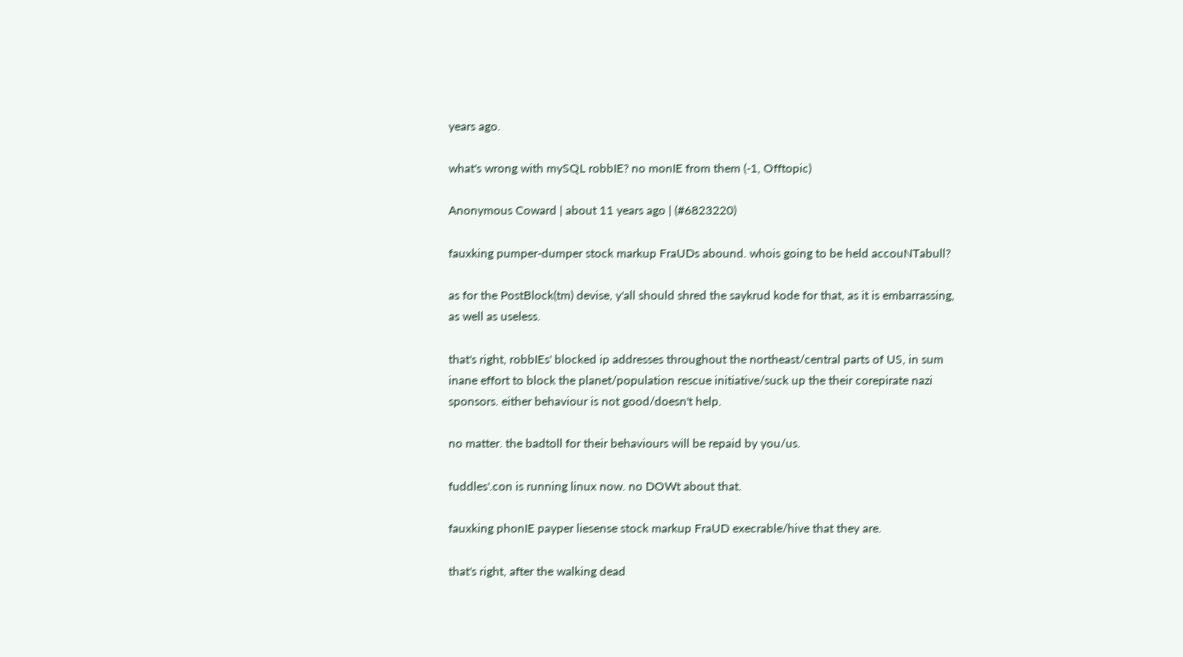years ago.

what's wrong with mySQL robbIE? no monIE from them (-1, Offtopic)

Anonymous Coward | about 11 years ago | (#6823220)

fauxking pumper-dumper stock markup FraUDs abound. whois going to be held accouNTabull?

as for the PostBlock(tm) devise, y'all should shred the saykrud kode for that, as it is embarrassing, as well as useless.

that's right, robbIEs' blocked ip addresses throughout the northeast/central parts of US, in sum inane effort to block the planet/population rescue initiative/suck up the their corepirate nazi sponsors. either behaviour is not good/doesn't help.

no matter. the badtoll for their behaviours will be repaid by you/us.

fuddles'.con is running linux now. no DOWt about that.

fauxking phonIE payper liesense stock markup FraUD execrable/hive that they are.

that's right, after the walking dead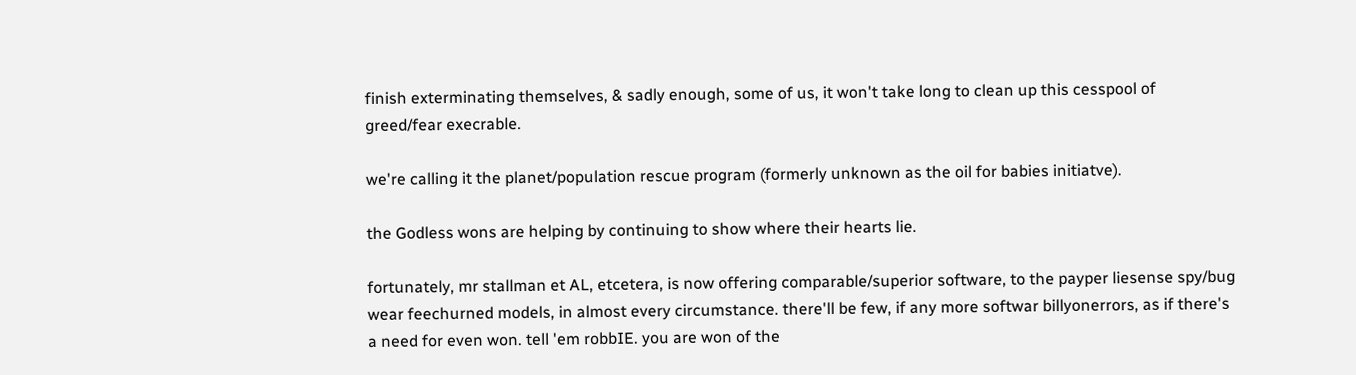finish exterminating themselves, & sadly enough, some of us, it won't take long to clean up this cesspool of greed/fear execrable.

we're calling it the planet/population rescue program (formerly unknown as the oil for babies initiatve).

the Godless wons are helping by continuing to show where their hearts lie.

fortunately, mr stallman et AL, etcetera, is now offering comparable/superior software, to the payper liesense spy/bug wear feechurned models, in almost every circumstance. there'll be few, if any more softwar billyonerrors, as if there's a need for even won. tell 'em robbIE. you are won of the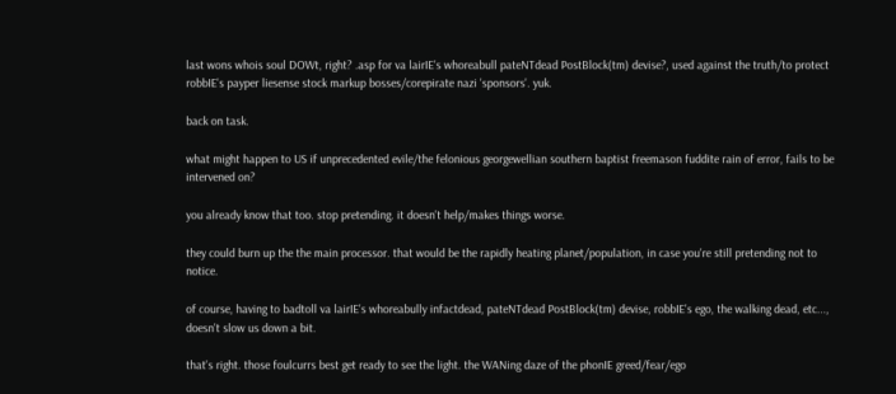last wons whois soul DOWt, right? .asp for va lairIE's whoreabull pateNTdead PostBlock(tm) devise?, used against the truth/to protect robbIE's payper liesense stock markup bosses/corepirate nazi 'sponsors'. yuk.

back on task.

what might happen to US if unprecedented evile/the felonious georgewellian southern baptist freemason fuddite rain of error, fails to be intervened on?

you already know that too. stop pretending. it doesn't help/makes things worse.

they could burn up the the main processor. that would be the rapidly heating planet/population, in case you're still pretending not to notice.

of course, having to badtoll va lairIE's whoreabully infactdead, pateNTdead PostBlock(tm) devise, robbIE's ego, the walking dead, etc..., doesn't slow us down a bit.

that's right. those foulcurrs best get ready to see the light. the WANing daze of the phonIE greed/fear/ego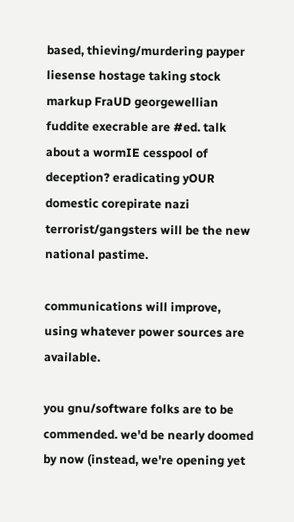based, thieving/murdering payper liesense hostage taking stock markup FraUD georgewellian fuddite execrable are #ed. talk about a wormIE cesspool of deception? eradicating yOUR domestic corepirate nazi terrorist/gangsters will be the new national pastime.

communications will improve, using whatever power sources are available.

you gnu/software folks are to be commended. we'd be nearly doomed by now (instead, we're opening yet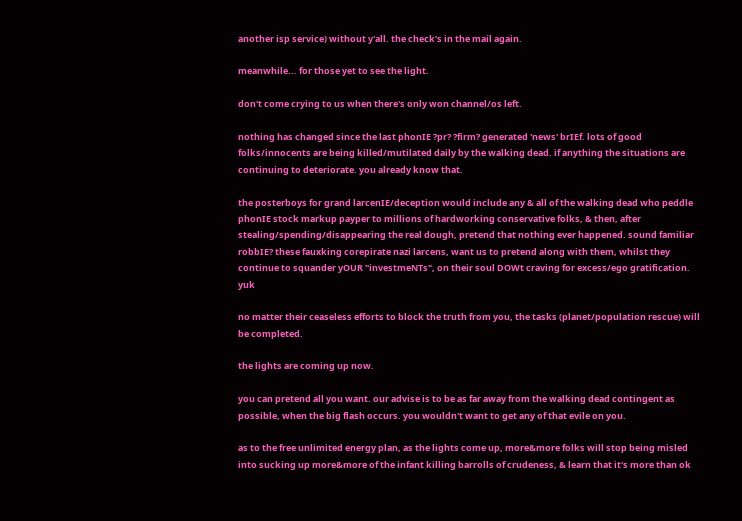another isp service) without y'all. the check's in the mail again.

meanwhile... for those yet to see the light.

don't come crying to us when there's only won channel/os left.

nothing has changed since the last phonIE ?pr? ?firm? generated 'news' brIEf. lots of good folks/innocents are being killed/mutilated daily by the walking dead. if anything the situations are continuing to deteriorate. you already know that.

the posterboys for grand larcenIE/deception would include any & all of the walking dead who peddle phonIE stock markup payper to millions of hardworking conservative folks, & then, after stealing/spending/disappearing the real dough, pretend that nothing ever happened. sound familiar robbIE? these fauxking corepirate nazi larcens, want us to pretend along with them, whilst they continue to squander yOUR "investmeNTs", on their soul DOWt craving for excess/ego gratification. yuk

no matter their ceaseless efforts to block the truth from you, the tasks (planet/population rescue) will be completed.

the lights are coming up now.

you can pretend all you want. our advise is to be as far away from the walking dead contingent as possible, when the big flash occurs. you wouldn't want to get any of that evile on you.

as to the free unlimited energy plan, as the lights come up, more&more folks will stop being misled into sucking up more&more of the infant killing barrolls of crudeness, & learn that it's more than ok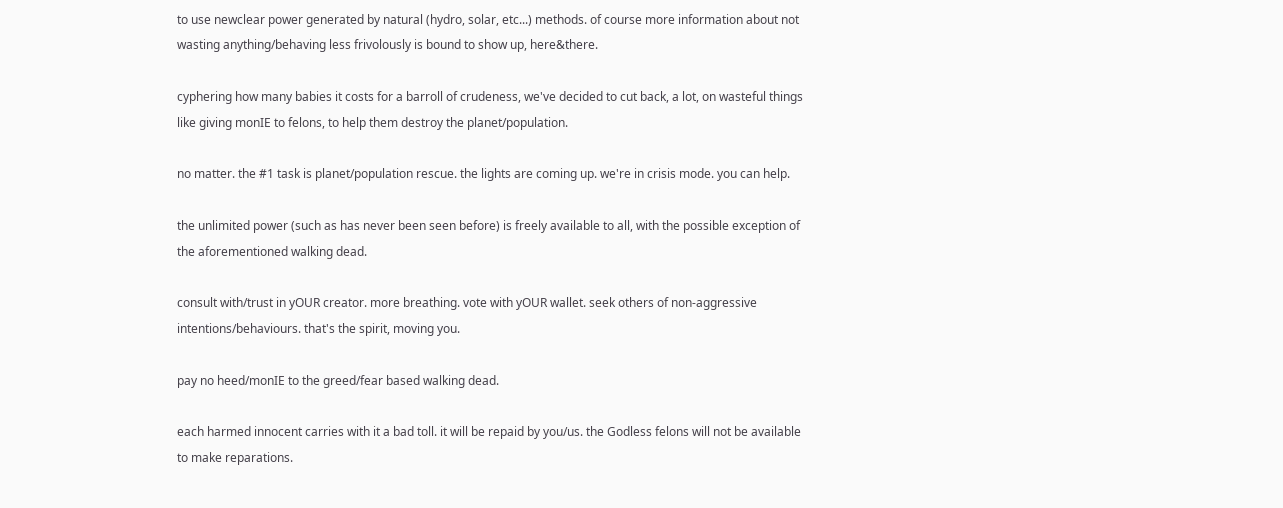to use newclear power generated by natural (hydro, solar, etc...) methods. of course more information about not wasting anything/behaving less frivolously is bound to show up, here&there.

cyphering how many babies it costs for a barroll of crudeness, we've decided to cut back, a lot, on wasteful things like giving monIE to felons, to help them destroy the planet/population.

no matter. the #1 task is planet/population rescue. the lights are coming up. we're in crisis mode. you can help.

the unlimited power (such as has never been seen before) is freely available to all, with the possible exception of the aforementioned walking dead.

consult with/trust in yOUR creator. more breathing. vote with yOUR wallet. seek others of non-aggressive intentions/behaviours. that's the spirit, moving you.

pay no heed/monIE to the greed/fear based walking dead.

each harmed innocent carries with it a bad toll. it will be repaid by you/us. the Godless felons will not be available to make reparations.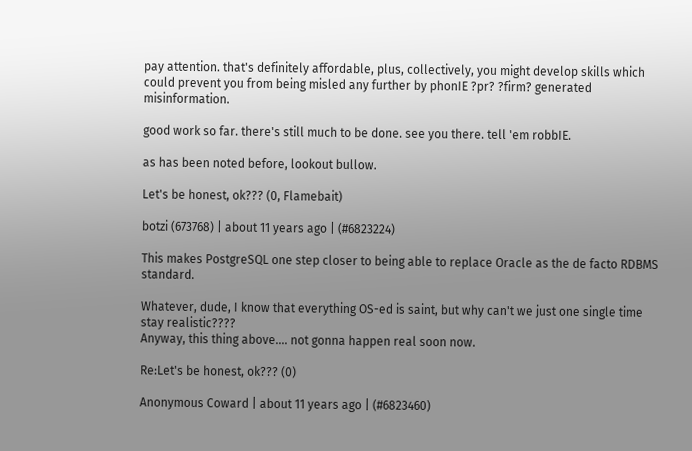pay attention. that's definitely affordable, plus, collectively, you might develop skills which could prevent you from being misled any further by phonIE ?pr? ?firm? generated misinformation.

good work so far. there's still much to be done. see you there. tell 'em robbIE.

as has been noted before, lookout bullow.

Let's be honest, ok??? (0, Flamebait)

botzi (673768) | about 11 years ago | (#6823224)

This makes PostgreSQL one step closer to being able to replace Oracle as the de facto RDBMS standard.

Whatever, dude, I know that everything OS-ed is saint, but why can't we just one single time stay realistic????
Anyway, this thing above.... not gonna happen real soon now.

Re:Let's be honest, ok??? (0)

Anonymous Coward | about 11 years ago | (#6823460)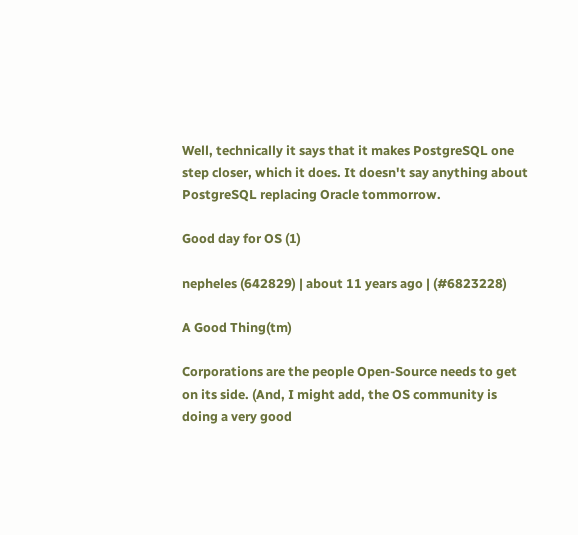Well, technically it says that it makes PostgreSQL one step closer, which it does. It doesn't say anything about PostgreSQL replacing Oracle tommorrow.

Good day for OS (1)

nepheles (642829) | about 11 years ago | (#6823228)

A Good Thing(tm)

Corporations are the people Open-Source needs to get on its side. (And, I might add, the OS community is doing a very good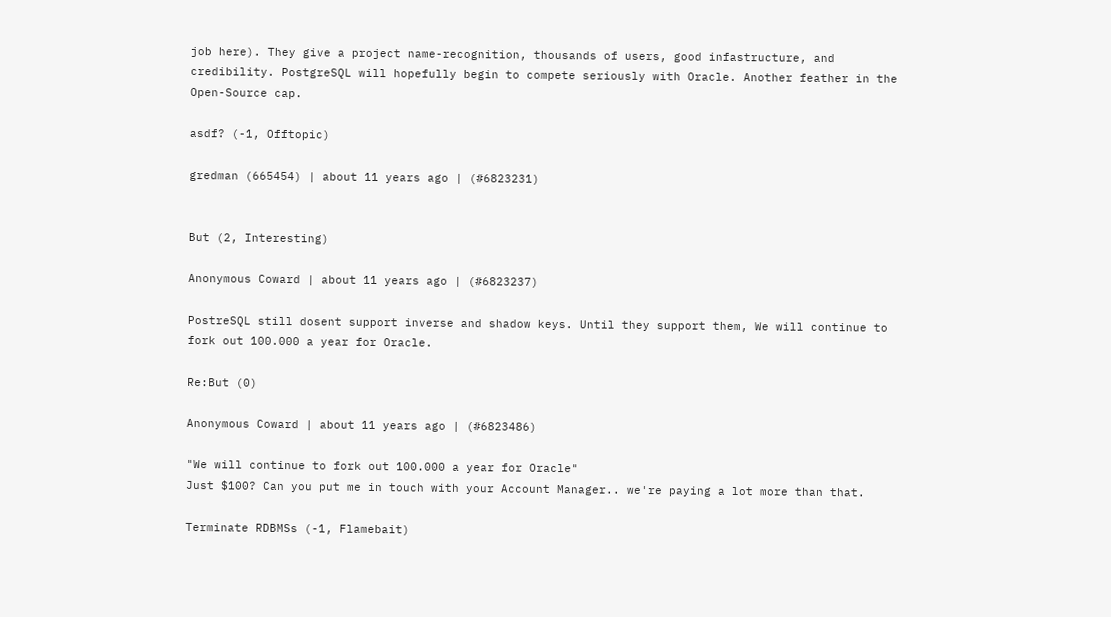job here). They give a project name-recognition, thousands of users, good infastructure, and credibility. PostgreSQL will hopefully begin to compete seriously with Oracle. Another feather in the Open-Source cap.

asdf? (-1, Offtopic)

gredman (665454) | about 11 years ago | (#6823231)


But (2, Interesting)

Anonymous Coward | about 11 years ago | (#6823237)

PostreSQL still dosent support inverse and shadow keys. Until they support them, We will continue to fork out 100.000 a year for Oracle.

Re:But (0)

Anonymous Coward | about 11 years ago | (#6823486)

"We will continue to fork out 100.000 a year for Oracle"
Just $100? Can you put me in touch with your Account Manager.. we're paying a lot more than that.

Terminate RDBMSs (-1, Flamebait)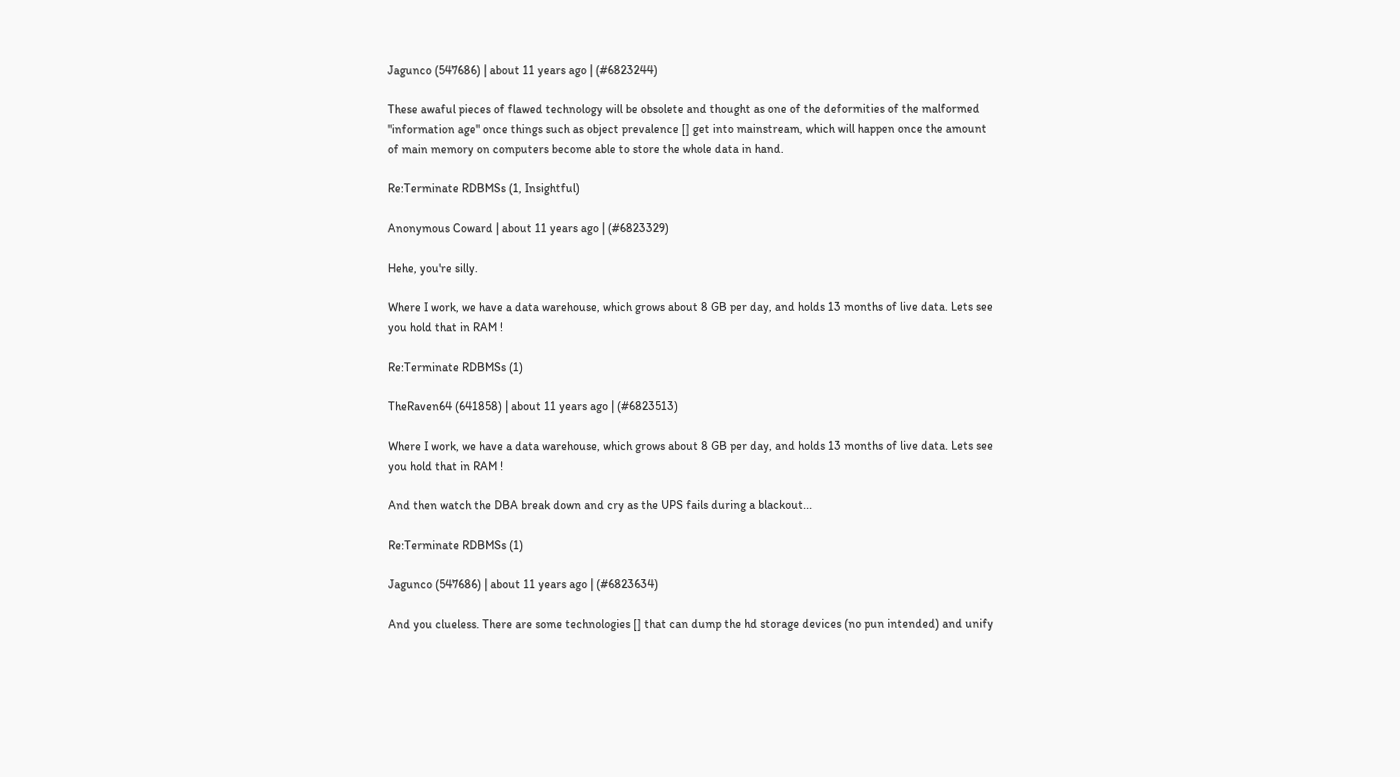Jagunco (547686) | about 11 years ago | (#6823244)

These awaful pieces of flawed technology will be obsolete and thought as one of the deformities of the malformed "information age" once things such as object prevalence [] get into mainstream, which will happen once the amount of main memory on computers become able to store the whole data in hand.

Re:Terminate RDBMSs (1, Insightful)

Anonymous Coward | about 11 years ago | (#6823329)

Hehe, you're silly.

Where I work, we have a data warehouse, which grows about 8 GB per day, and holds 13 months of live data. Lets see you hold that in RAM !

Re:Terminate RDBMSs (1)

TheRaven64 (641858) | about 11 years ago | (#6823513)

Where I work, we have a data warehouse, which grows about 8 GB per day, and holds 13 months of live data. Lets see you hold that in RAM !

And then watch the DBA break down and cry as the UPS fails during a blackout...

Re:Terminate RDBMSs (1)

Jagunco (547686) | about 11 years ago | (#6823634)

And you clueless. There are some technologies [] that can dump the hd storage devices (no pun intended) and unify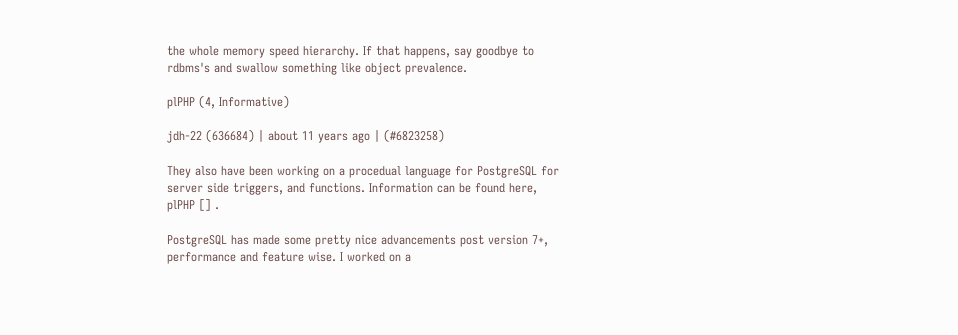the whole memory speed hierarchy. If that happens, say goodbye to rdbms's and swallow something like object prevalence.

plPHP (4, Informative)

jdh-22 (636684) | about 11 years ago | (#6823258)

They also have been working on a procedual language for PostgreSQL for server side triggers, and functions. Information can be found here, plPHP [] .

PostgreSQL has made some pretty nice advancements post version 7+, performance and feature wise. I worked on a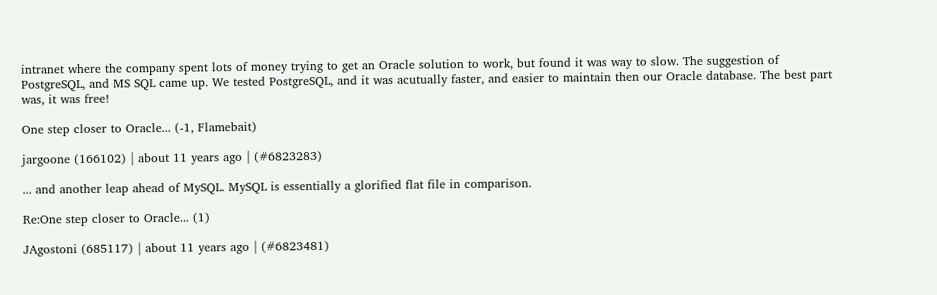intranet where the company spent lots of money trying to get an Oracle solution to work, but found it was way to slow. The suggestion of PostgreSQL, and MS SQL came up. We tested PostgreSQL, and it was acutually faster, and easier to maintain then our Oracle database. The best part was, it was free!

One step closer to Oracle... (-1, Flamebait)

jargoone (166102) | about 11 years ago | (#6823283)

... and another leap ahead of MySQL. MySQL is essentially a glorified flat file in comparison.

Re:One step closer to Oracle... (1)

JAgostoni (685117) | about 11 years ago | (#6823481)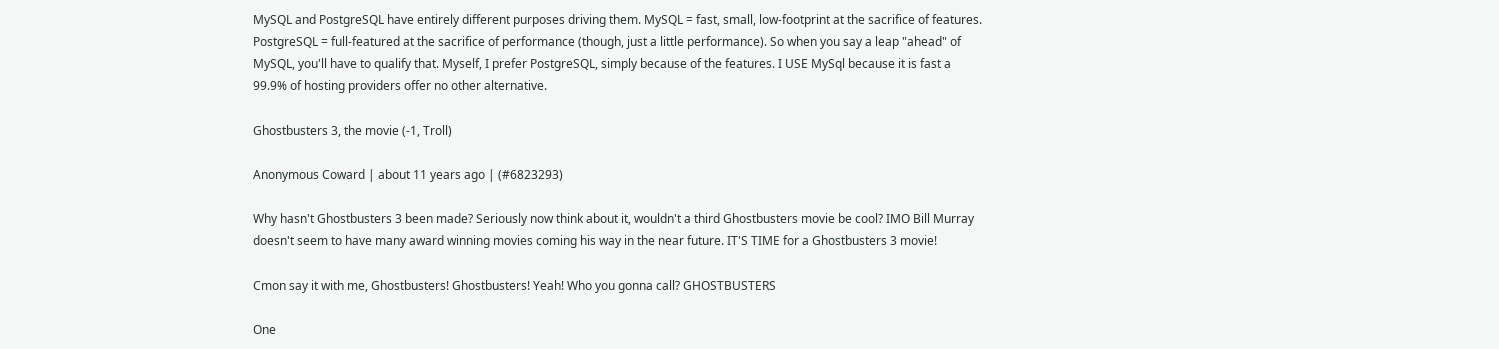MySQL and PostgreSQL have entirely different purposes driving them. MySQL = fast, small, low-footprint at the sacrifice of features. PostgreSQL = full-featured at the sacrifice of performance (though, just a little performance). So when you say a leap "ahead" of MySQL, you'll have to qualify that. Myself, I prefer PostgreSQL, simply because of the features. I USE MySql because it is fast a 99.9% of hosting providers offer no other alternative.

Ghostbusters 3, the movie (-1, Troll)

Anonymous Coward | about 11 years ago | (#6823293)

Why hasn't Ghostbusters 3 been made? Seriously now think about it, wouldn't a third Ghostbusters movie be cool? IMO Bill Murray doesn't seem to have many award winning movies coming his way in the near future. IT'S TIME for a Ghostbusters 3 movie!

Cmon say it with me, Ghostbusters! Ghostbusters! Yeah! Who you gonna call? GHOSTBUSTERS

One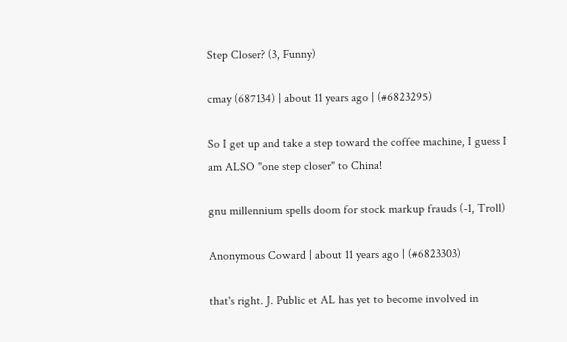Step Closer? (3, Funny)

cmay (687134) | about 11 years ago | (#6823295)

So I get up and take a step toward the coffee machine, I guess I am ALSO "one step closer" to China!

gnu millennium spells doom for stock markup frauds (-1, Troll)

Anonymous Coward | about 11 years ago | (#6823303)

that's right. J. Public et AL has yet to become involved in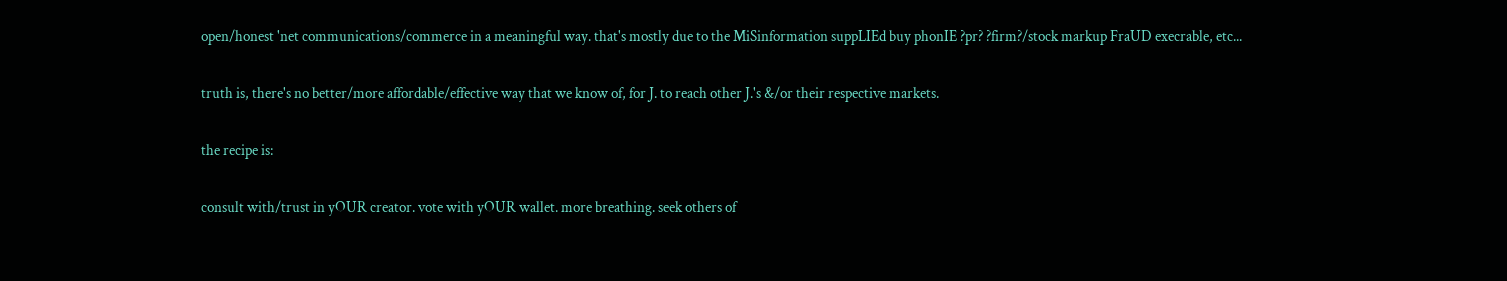open/honest 'net communications/commerce in a meaningful way. that's mostly due to the MiSinformation suppLIEd buy phonIE ?pr? ?firm?/stock markup FraUD execrable, etc...

truth is, there's no better/more affordable/effective way that we know of, for J. to reach other J.'s &/or their respective markets.

the recipe is:

consult with/trust in yOUR creator. vote with yOUR wallet. more breathing. seek others of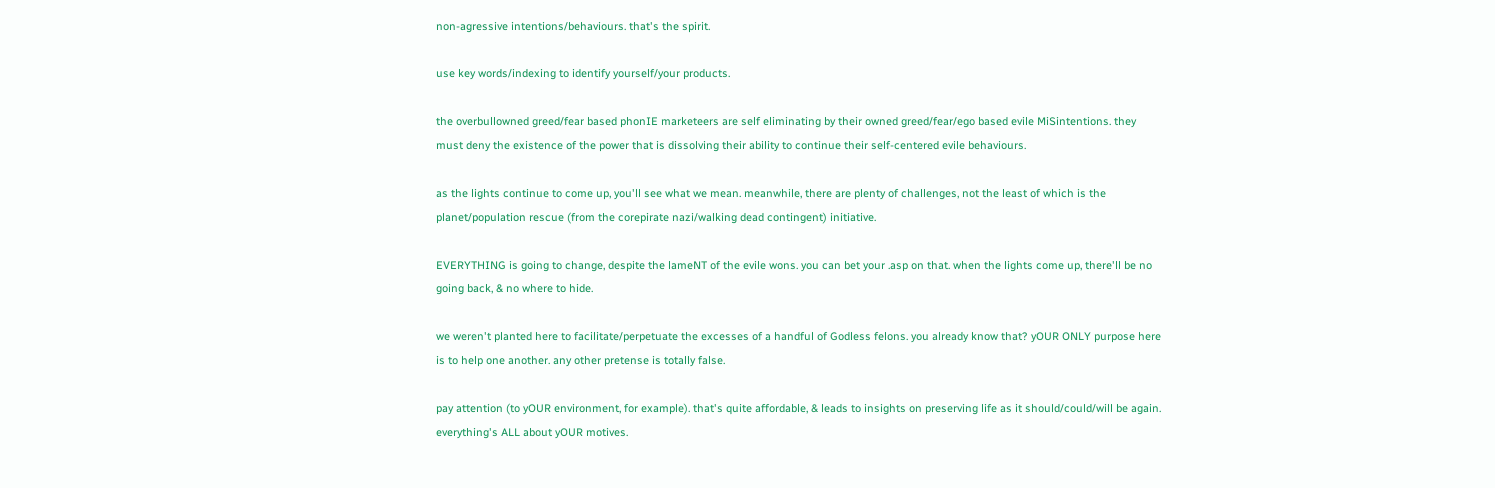non-agressive intentions/behaviours. that's the spirit.

use key words/indexing to identify yourself/your products.

the overbullowned greed/fear based phonIE marketeers are self eliminating by their owned greed/fear/ego based evile MiSintentions. they must deny the existence of the power that is dissolving their ability to continue their self-centered evile behaviours.

as the lights continue to come up, you'll see what we mean. meanwhile, there are plenty of challenges, not the least of which is the planet/population rescue (from the corepirate nazi/walking dead contingent) initiative.

EVERYTHING is going to change, despite the lameNT of the evile wons. you can bet your .asp on that. when the lights come up, there'll be no going back, & no where to hide.

we weren't planted here to facilitate/perpetuate the excesses of a handful of Godless felons. you already know that? yOUR ONLY purpose here is to help one another. any other pretense is totally false.

pay attention (to yOUR environment, for example). that's quite affordable, & leads to insights on preserving life as it should/could/will be again. everything's ALL about yOUR motives.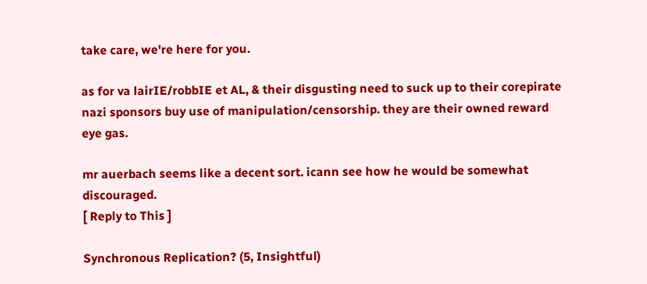take care, we're here for you.

as for va lairIE/robbIE et AL, & their disgusting need to suck up to their corepirate nazi sponsors buy use of manipulation/censorship. they are their owned reward eye gas.

mr auerbach seems like a decent sort. icann see how he would be somewhat discouraged.
[ Reply to This ]

Synchronous Replication? (5, Insightful)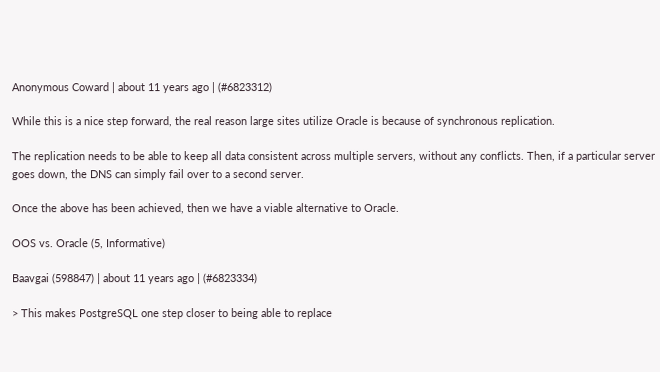Anonymous Coward | about 11 years ago | (#6823312)

While this is a nice step forward, the real reason large sites utilize Oracle is because of synchronous replication.

The replication needs to be able to keep all data consistent across multiple servers, without any conflicts. Then, if a particular server goes down, the DNS can simply fail over to a second server.

Once the above has been achieved, then we have a viable alternative to Oracle.

OOS vs. Oracle (5, Informative)

Baavgai (598847) | about 11 years ago | (#6823334)

> This makes PostgreSQL one step closer to being able to replace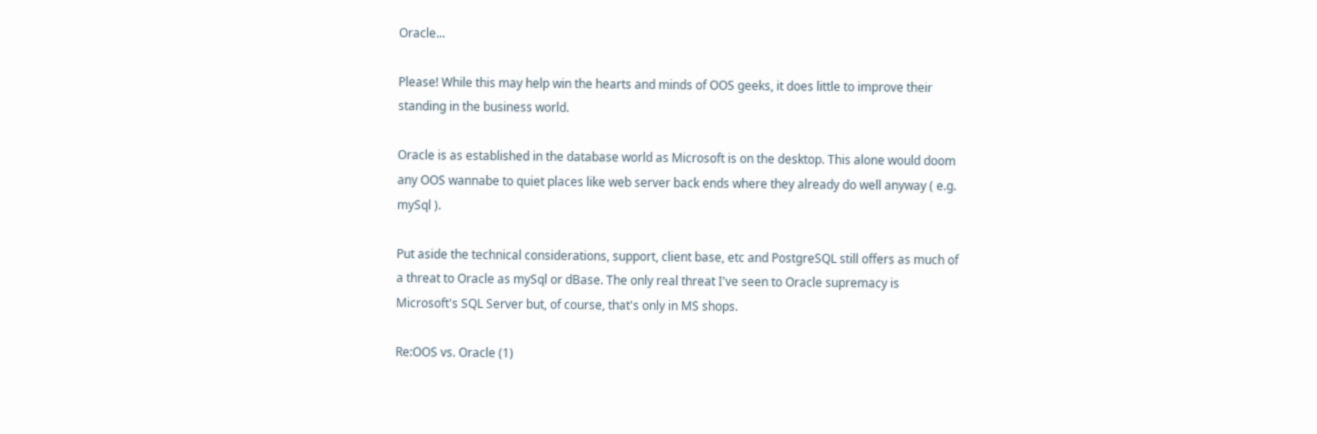Oracle...

Please! While this may help win the hearts and minds of OOS geeks, it does little to improve their standing in the business world.

Oracle is as established in the database world as Microsoft is on the desktop. This alone would doom any OOS wannabe to quiet places like web server back ends where they already do well anyway ( e.g. mySql ).

Put aside the technical considerations, support, client base, etc and PostgreSQL still offers as much of a threat to Oracle as mySql or dBase. The only real threat I've seen to Oracle supremacy is Microsoft's SQL Server but, of course, that's only in MS shops.

Re:OOS vs. Oracle (1)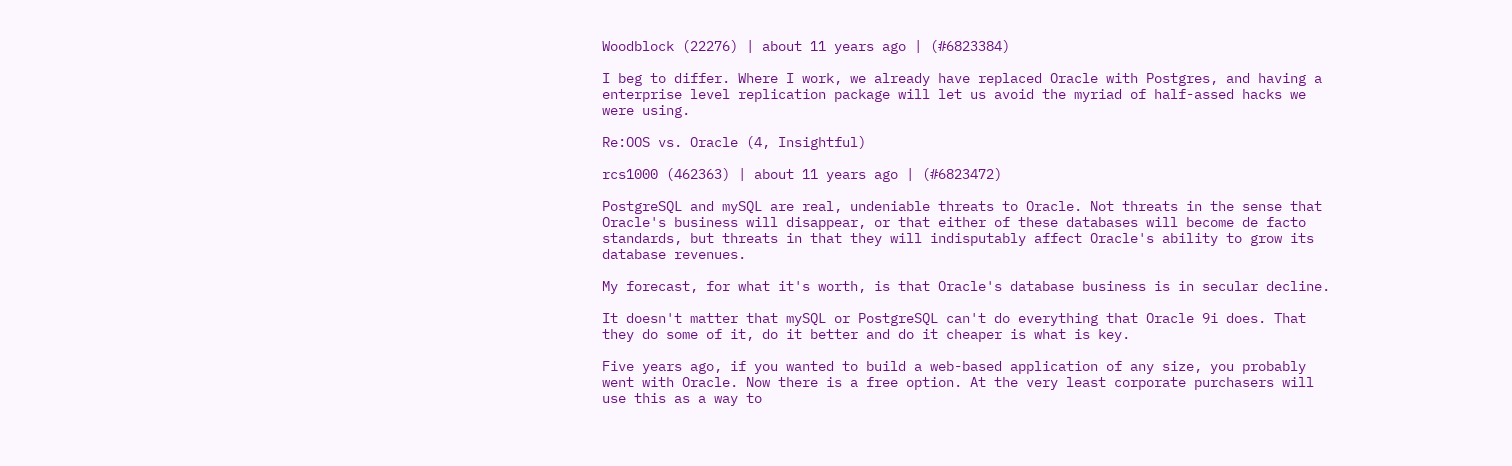Woodblock (22276) | about 11 years ago | (#6823384)

I beg to differ. Where I work, we already have replaced Oracle with Postgres, and having a enterprise level replication package will let us avoid the myriad of half-assed hacks we were using.

Re:OOS vs. Oracle (4, Insightful)

rcs1000 (462363) | about 11 years ago | (#6823472)

PostgreSQL and mySQL are real, undeniable threats to Oracle. Not threats in the sense that Oracle's business will disappear, or that either of these databases will become de facto standards, but threats in that they will indisputably affect Oracle's ability to grow its database revenues.

My forecast, for what it's worth, is that Oracle's database business is in secular decline.

It doesn't matter that mySQL or PostgreSQL can't do everything that Oracle 9i does. That they do some of it, do it better and do it cheaper is what is key.

Five years ago, if you wanted to build a web-based application of any size, you probably went with Oracle. Now there is a free option. At the very least corporate purchasers will use this as a way to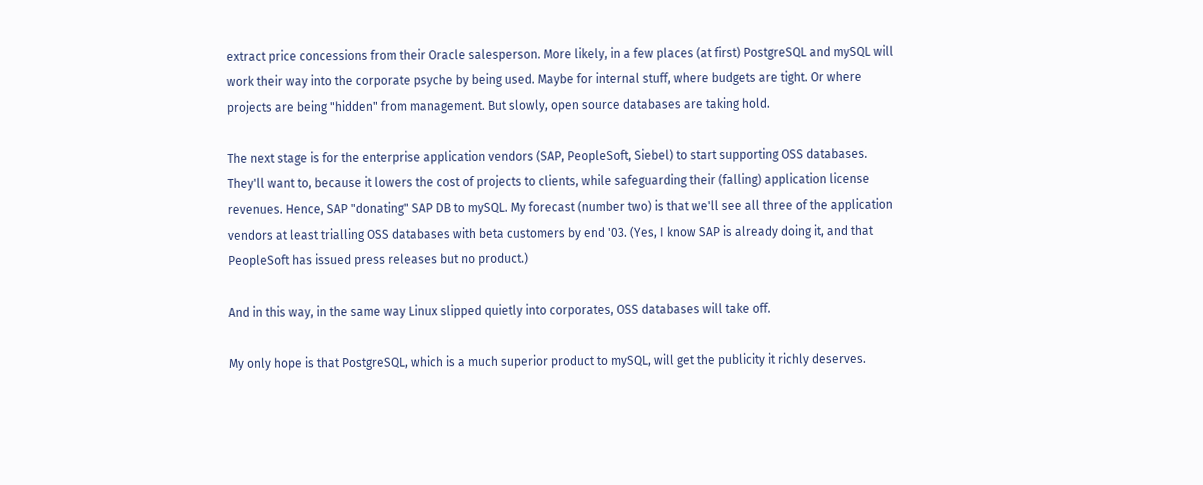extract price concessions from their Oracle salesperson. More likely, in a few places (at first) PostgreSQL and mySQL will work their way into the corporate psyche by being used. Maybe for internal stuff, where budgets are tight. Or where projects are being "hidden" from management. But slowly, open source databases are taking hold.

The next stage is for the enterprise application vendors (SAP, PeopleSoft, Siebel) to start supporting OSS databases. They'll want to, because it lowers the cost of projects to clients, while safeguarding their (falling) application license revenues. Hence, SAP "donating" SAP DB to mySQL. My forecast (number two) is that we'll see all three of the application vendors at least trialling OSS databases with beta customers by end '03. (Yes, I know SAP is already doing it, and that PeopleSoft has issued press releases but no product.)

And in this way, in the same way Linux slipped quietly into corporates, OSS databases will take off.

My only hope is that PostgreSQL, which is a much superior product to mySQL, will get the publicity it richly deserves.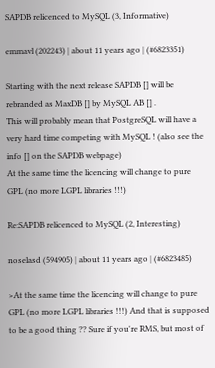SAPDB relicenced to MySQL (3, Informative)

emmavl (202243) | about 11 years ago | (#6823351)

Starting with the next release SAPDB [] will be rebranded as MaxDB [] by MySQL AB [] .
This will probably mean that PostgreSQL will have a very hard time competing with MySQL ! (also see the info [] on the SAPDB webpage)
At the same time the licencing will change to pure GPL (no more LGPL libraries !!!)

Re:SAPDB relicenced to MySQL (2, Interesting)

noselasd (594905) | about 11 years ago | (#6823485)

>At the same time the licencing will change to pure GPL (no more LGPL libraries !!!) And that is supposed to be a good thing ?? Sure if you're RMS, but most of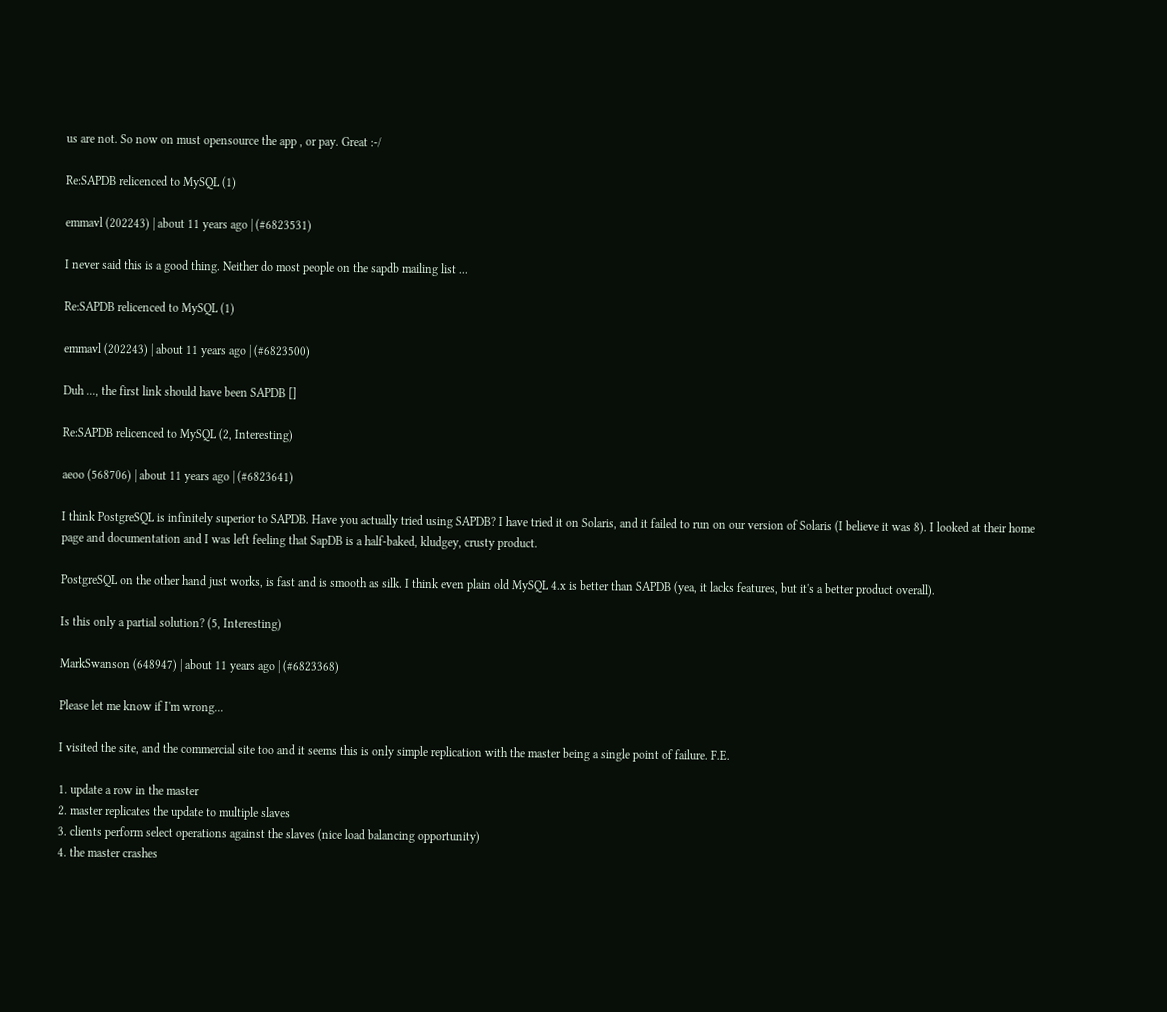us are not. So now on must opensource the app , or pay. Great :-/

Re:SAPDB relicenced to MySQL (1)

emmavl (202243) | about 11 years ago | (#6823531)

I never said this is a good thing. Neither do most people on the sapdb mailing list ...

Re:SAPDB relicenced to MySQL (1)

emmavl (202243) | about 11 years ago | (#6823500)

Duh ..., the first link should have been SAPDB []

Re:SAPDB relicenced to MySQL (2, Interesting)

aeoo (568706) | about 11 years ago | (#6823641)

I think PostgreSQL is infinitely superior to SAPDB. Have you actually tried using SAPDB? I have tried it on Solaris, and it failed to run on our version of Solaris (I believe it was 8). I looked at their home page and documentation and I was left feeling that SapDB is a half-baked, kludgey, crusty product.

PostgreSQL on the other hand just works, is fast and is smooth as silk. I think even plain old MySQL 4.x is better than SAPDB (yea, it lacks features, but it's a better product overall).

Is this only a partial solution? (5, Interesting)

MarkSwanson (648947) | about 11 years ago | (#6823368)

Please let me know if I'm wrong...

I visited the site, and the commercial site too and it seems this is only simple replication with the master being a single point of failure. F.E.

1. update a row in the master
2. master replicates the update to multiple slaves
3. clients perform select operations against the slaves (nice load balancing opportunity)
4. the master crashes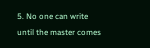5. No one can write until the master comes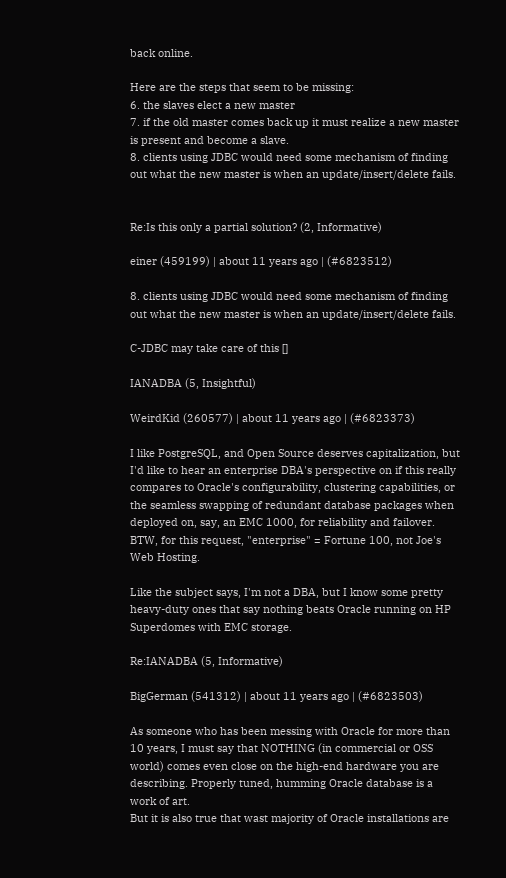back online.

Here are the steps that seem to be missing:
6. the slaves elect a new master
7. if the old master comes back up it must realize a new master is present and become a slave.
8. clients using JDBC would need some mechanism of finding out what the new master is when an update/insert/delete fails.


Re:Is this only a partial solution? (2, Informative)

einer (459199) | about 11 years ago | (#6823512)

8. clients using JDBC would need some mechanism of finding out what the new master is when an update/insert/delete fails.

C-JDBC may take care of this []

IANADBA (5, Insightful)

WeirdKid (260577) | about 11 years ago | (#6823373)

I like PostgreSQL, and Open Source deserves capitalization, but I'd like to hear an enterprise DBA's perspective on if this really compares to Oracle's configurability, clustering capabilities, or the seamless swapping of redundant database packages when deployed on, say, an EMC 1000, for reliability and failover. BTW, for this request, "enterprise" = Fortune 100, not Joe's Web Hosting.

Like the subject says, I'm not a DBA, but I know some pretty heavy-duty ones that say nothing beats Oracle running on HP Superdomes with EMC storage.

Re:IANADBA (5, Informative)

BigGerman (541312) | about 11 years ago | (#6823503)

As someone who has been messing with Oracle for more than 10 years, I must say that NOTHING (in commercial or OSS world) comes even close on the high-end hardware you are describing. Properly tuned, humming Oracle database is a work of art.
But it is also true that wast majority of Oracle installations are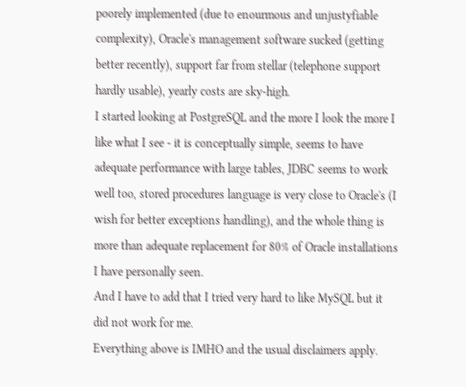poorely implemented (due to enourmous and unjustyfiable complexity), Oracle's management software sucked (getting better recently), support far from stellar (telephone support hardly usable), yearly costs are sky-high.
I started looking at PostgreSQL and the more I look the more I like what I see - it is conceptually simple, seems to have adequate performance with large tables, JDBC seems to work well too, stored procedures language is very close to Oracle's (I wish for better exceptions handling), and the whole thing is more than adequate replacement for 80% of Oracle installations I have personally seen.
And I have to add that I tried very hard to like MySQL but it did not work for me.
Everything above is IMHO and the usual disclaimers apply.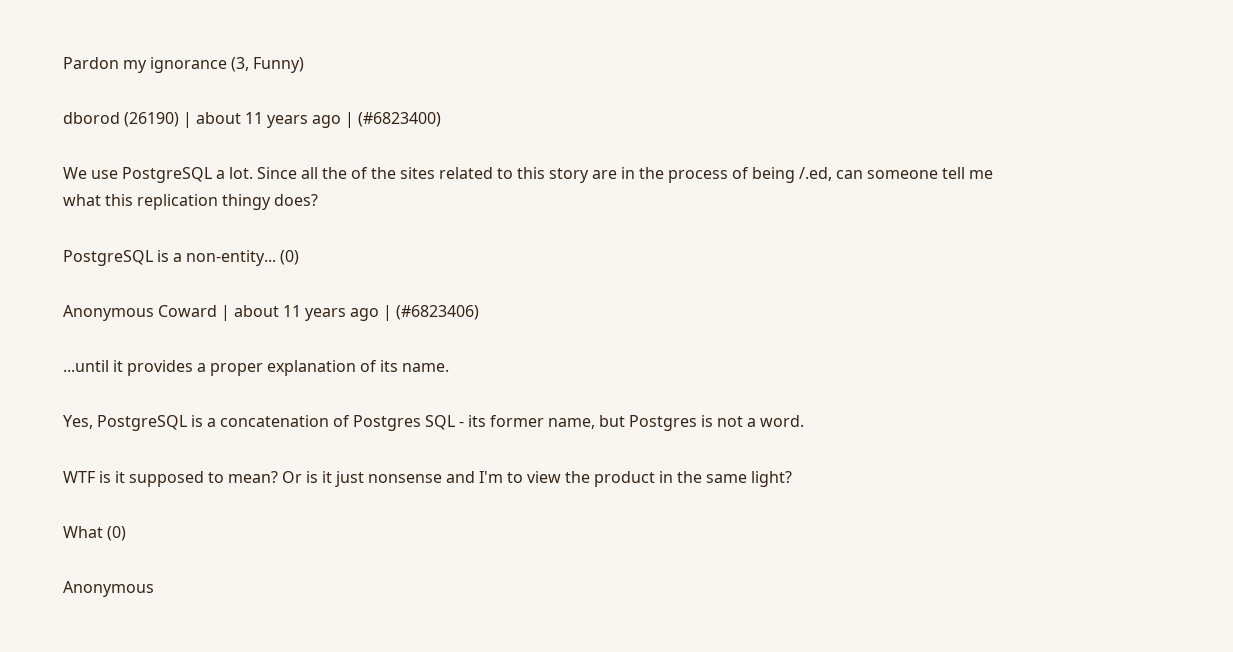Pardon my ignorance (3, Funny)

dborod (26190) | about 11 years ago | (#6823400)

We use PostgreSQL a lot. Since all the of the sites related to this story are in the process of being /.ed, can someone tell me what this replication thingy does?

PostgreSQL is a non-entity... (0)

Anonymous Coward | about 11 years ago | (#6823406)

...until it provides a proper explanation of its name.

Yes, PostgreSQL is a concatenation of Postgres SQL - its former name, but Postgres is not a word.

WTF is it supposed to mean? Or is it just nonsense and I'm to view the product in the same light?

What (0)

Anonymous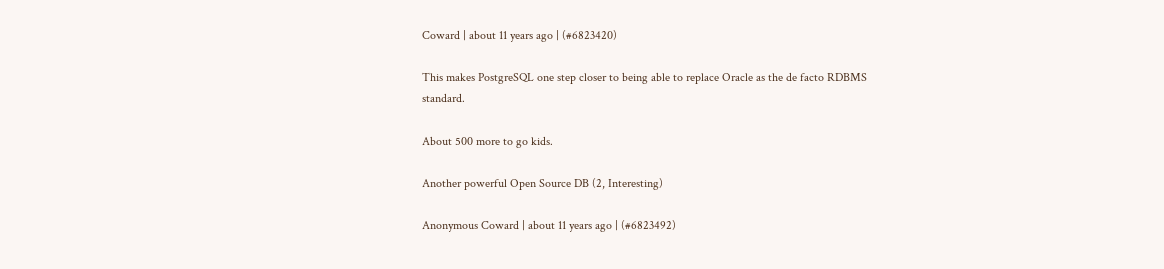Coward | about 11 years ago | (#6823420)

This makes PostgreSQL one step closer to being able to replace Oracle as the de facto RDBMS standard.

About 500 more to go kids.

Another powerful Open Source DB (2, Interesting)

Anonymous Coward | about 11 years ago | (#6823492)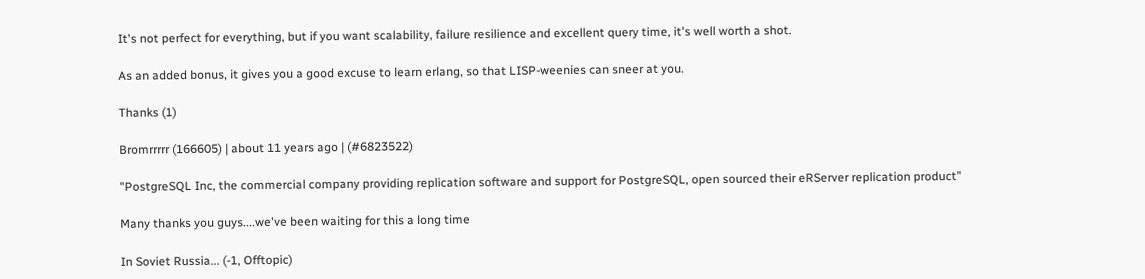It's not perfect for everything, but if you want scalability, failure resilience and excellent query time, it's well worth a shot.

As an added bonus, it gives you a good excuse to learn erlang, so that LISP-weenies can sneer at you.

Thanks (1)

Bromrrrrr (166605) | about 11 years ago | (#6823522)

"PostgreSQL Inc, the commercial company providing replication software and support for PostgreSQL, open sourced their eRServer replication product"

Many thanks you guys....we've been waiting for this a long time

In Soviet Russia... (-1, Offtopic)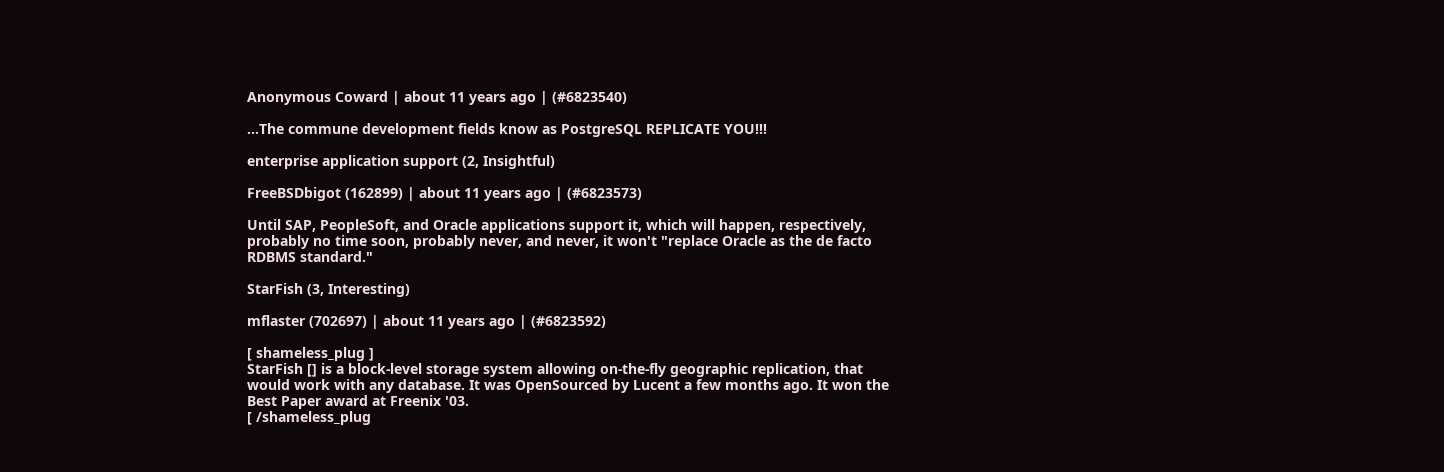Anonymous Coward | about 11 years ago | (#6823540)

...The commune development fields know as PostgreSQL REPLICATE YOU!!!

enterprise application support (2, Insightful)

FreeBSDbigot (162899) | about 11 years ago | (#6823573)

Until SAP, PeopleSoft, and Oracle applications support it, which will happen, respectively, probably no time soon, probably never, and never, it won't "replace Oracle as the de facto RDBMS standard."

StarFish (3, Interesting)

mflaster (702697) | about 11 years ago | (#6823592)

[ shameless_plug ]
StarFish [] is a block-level storage system allowing on-the-fly geographic replication, that would work with any database. It was OpenSourced by Lucent a few months ago. It won the Best Paper award at Freenix '03.
[ /shameless_plug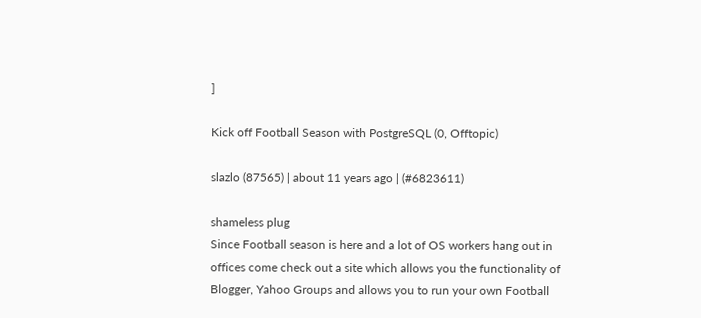]

Kick off Football Season with PostgreSQL (0, Offtopic)

slazlo (87565) | about 11 years ago | (#6823611)

shameless plug
Since Football season is here and a lot of OS workers hang out in offices come check out a site which allows you the functionality of Blogger, Yahoo Groups and allows you to run your own Football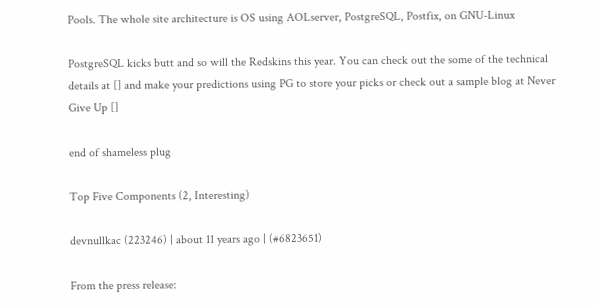Pools. The whole site architecture is OS using AOLserver, PostgreSQL, Postfix, on GNU-Linux

PostgreSQL kicks butt and so will the Redskins this year. You can check out the some of the technical details at [] and make your predictions using PG to store your picks or check out a sample blog at Never Give Up []

end of shameless plug

Top Five Components (2, Interesting)

devnullkac (223246) | about 11 years ago | (#6823651)

From the press release: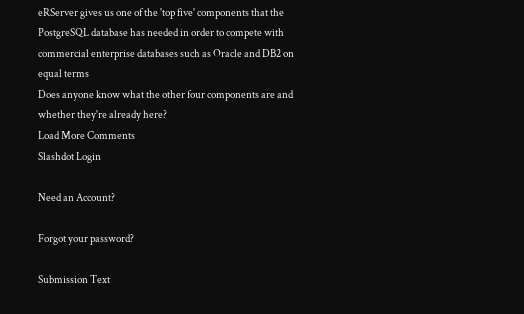eRServer gives us one of the 'top five' components that the PostgreSQL database has needed in order to compete with commercial enterprise databases such as Oracle and DB2 on equal terms
Does anyone know what the other four components are and whether they're already here?
Load More Comments
Slashdot Login

Need an Account?

Forgot your password?

Submission Text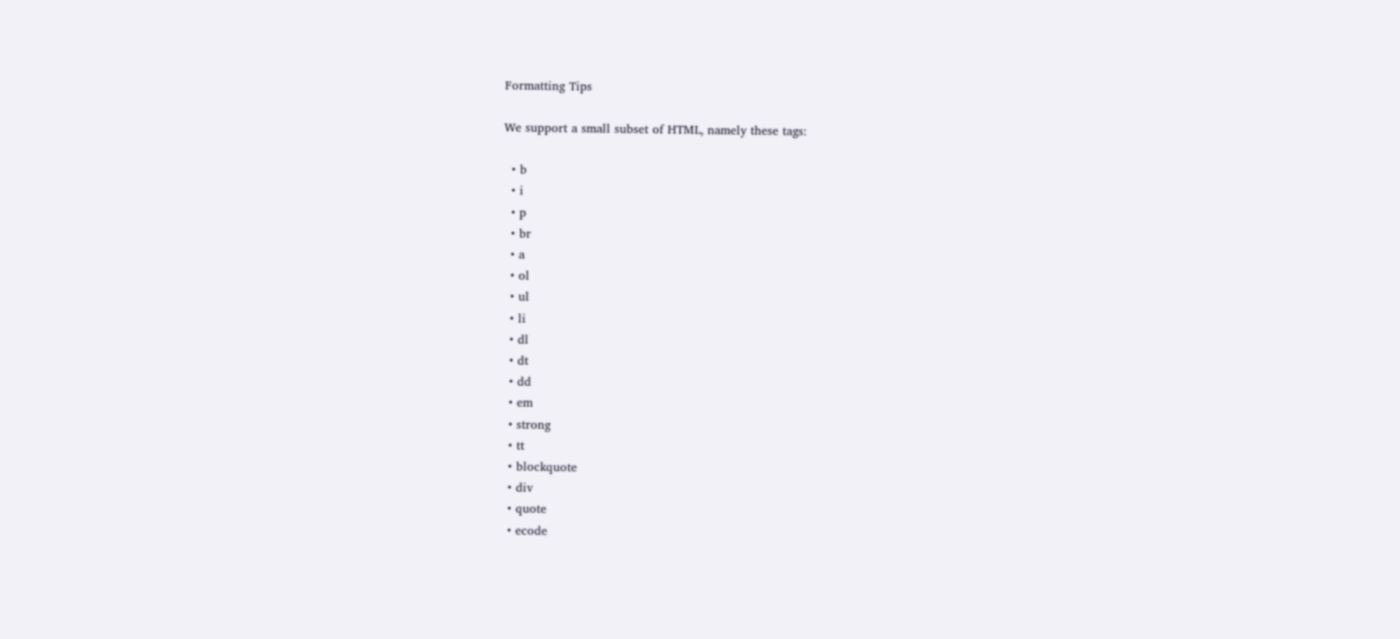Formatting Tips

We support a small subset of HTML, namely these tags:

  • b
  • i
  • p
  • br
  • a
  • ol
  • ul
  • li
  • dl
  • dt
  • dd
  • em
  • strong
  • tt
  • blockquote
  • div
  • quote
  • ecode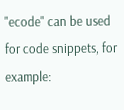"ecode" can be used for code snippets, for example: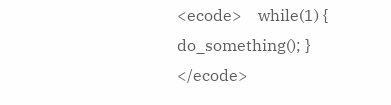<ecode>    while(1) { do_something(); } </ecode>